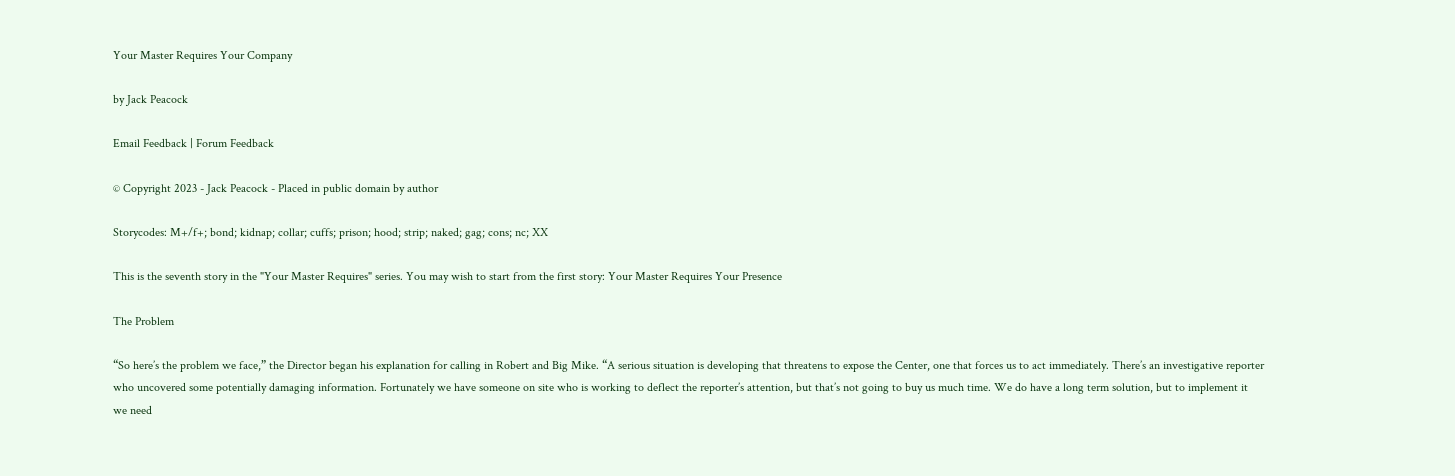Your Master Requires Your Company

by Jack Peacock

Email Feedback | Forum Feedback

© Copyright 2023 - Jack Peacock - Placed in public domain by author

Storycodes: M+/f+; bond; kidnap; collar; cuffs; prison; hood; strip; naked; gag; cons; nc; XX

This is the seventh story in the "Your Master Requires" series. You may wish to start from the first story: Your Master Requires Your Presence

The Problem

“So here’s the problem we face,” the Director began his explanation for calling in Robert and Big Mike. “A serious situation is developing that threatens to expose the Center, one that forces us to act immediately. There’s an investigative reporter who uncovered some potentially damaging information. Fortunately we have someone on site who is working to deflect the reporter’s attention, but that’s not going to buy us much time. We do have a long term solution, but to implement it we need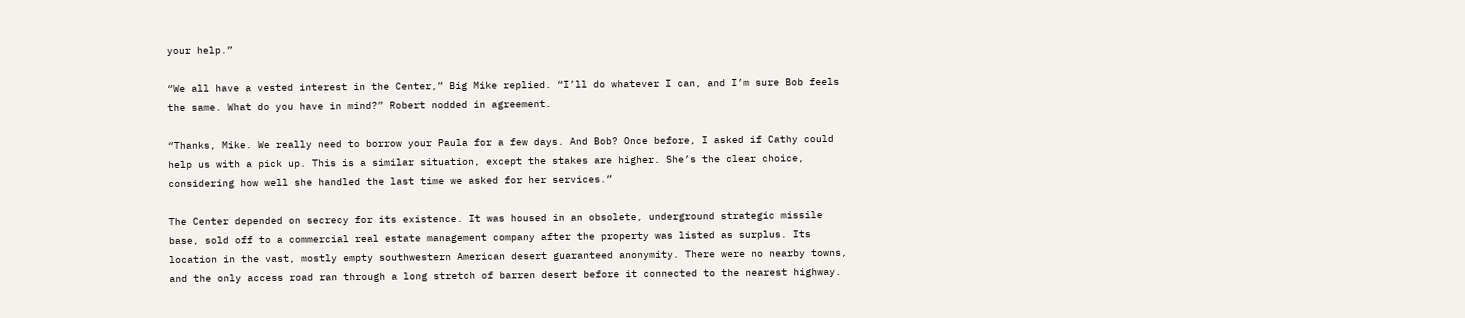your help.”

“We all have a vested interest in the Center,” Big Mike replied. “I’ll do whatever I can, and I’m sure Bob feels the same. What do you have in mind?” Robert nodded in agreement.

“Thanks, Mike. We really need to borrow your Paula for a few days. And Bob? Once before, I asked if Cathy could help us with a pick up. This is a similar situation, except the stakes are higher. She’s the clear choice, considering how well she handled the last time we asked for her services.”

The Center depended on secrecy for its existence. It was housed in an obsolete, underground strategic missile base, sold off to a commercial real estate management company after the property was listed as surplus. Its location in the vast, mostly empty southwestern American desert guaranteed anonymity. There were no nearby towns, and the only access road ran through a long stretch of barren desert before it connected to the nearest highway.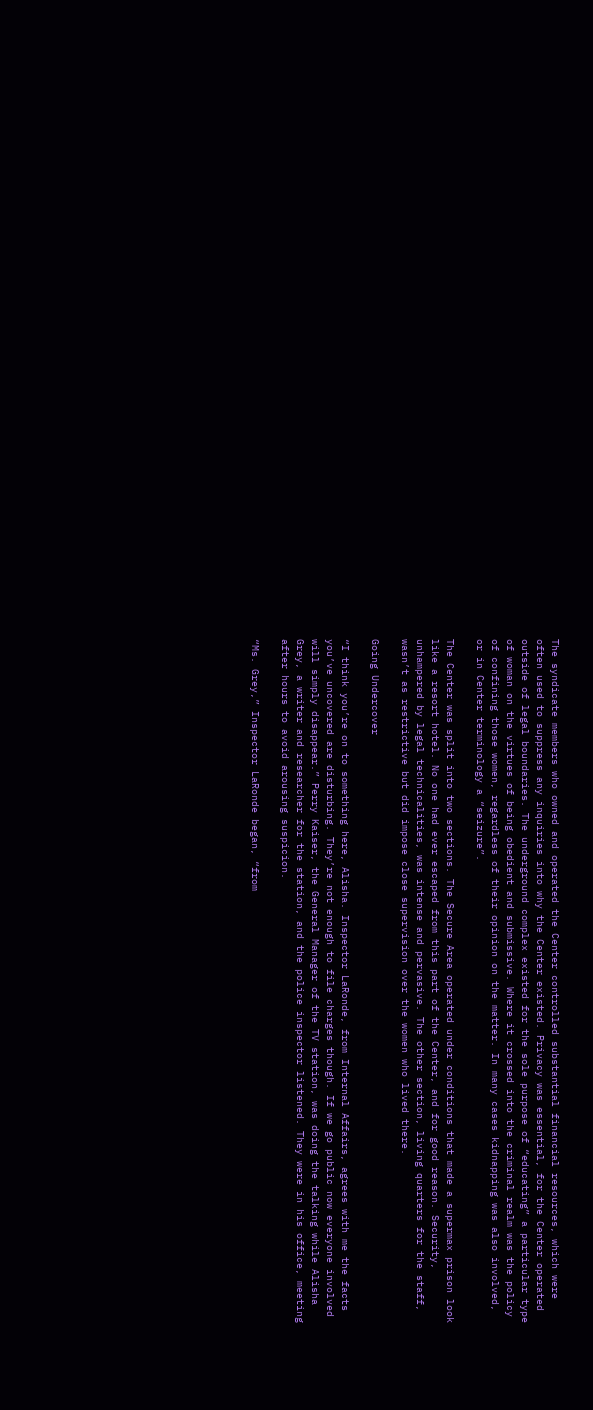The syndicate members who owned and operated the Center controlled substantial financial resources, which were often used to suppress any inquiries into why the Center existed. Privacy was essential, for the Center operated outside of legal boundaries. The underground complex existed for the sole purpose of “educating” a particular type of woman on the virtues of being obedient and submissive. Where it crossed into the criminal realm was the policy of confining those women, regardless of their opinion on the matter. In many cases kidnapping was also involved, or in Center terminology a “seizure”.

The Center was split into two sections. The Secure Area operated under conditions that made a supermax prison look like a resort hotel. No one had ever escaped from this part of the Center, and for good reason. Security, unhampered by legal technicalities, was intense and pervasive. The other section, living quarters for the staff, wasn’t as restrictive but did impose close supervision over the women who lived there.

Going Undercover

“I think you’re on to something here, Alisha. Inspector LaRonde, from Internal Affairs, agrees with me the facts you’ve uncovered are disturbing. They’re not enough to file charges though. If we go public now everyone involved will simply disappear.” Perry Kaiser, the General Manager of the TV station, was doing the talking while Alisha Grey, a writer and researcher for the station, and the police inspector listened. They were in his office, meeting after hours to avoid arousing suspicion.

“Ms. Grey,” Inspector LaRonde began, “from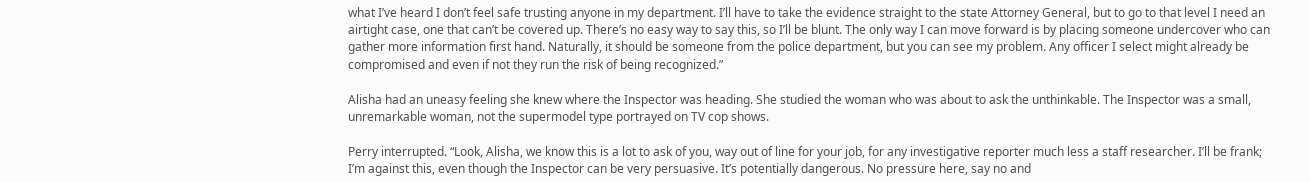what I’ve heard I don’t feel safe trusting anyone in my department. I’ll have to take the evidence straight to the state Attorney General, but to go to that level I need an airtight case, one that can’t be covered up. There’s no easy way to say this, so I’ll be blunt. The only way I can move forward is by placing someone undercover who can gather more information first hand. Naturally, it should be someone from the police department, but you can see my problem. Any officer I select might already be compromised and even if not they run the risk of being recognized.”

Alisha had an uneasy feeling she knew where the Inspector was heading. She studied the woman who was about to ask the unthinkable. The Inspector was a small, unremarkable woman, not the supermodel type portrayed on TV cop shows.

Perry interrupted. “Look, Alisha, we know this is a lot to ask of you, way out of line for your job, for any investigative reporter much less a staff researcher. I’ll be frank; I’m against this, even though the Inspector can be very persuasive. It’s potentially dangerous. No pressure here, say no and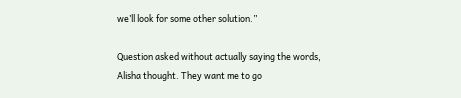we’ll look for some other solution.”

Question asked without actually saying the words, Alisha thought. They want me to go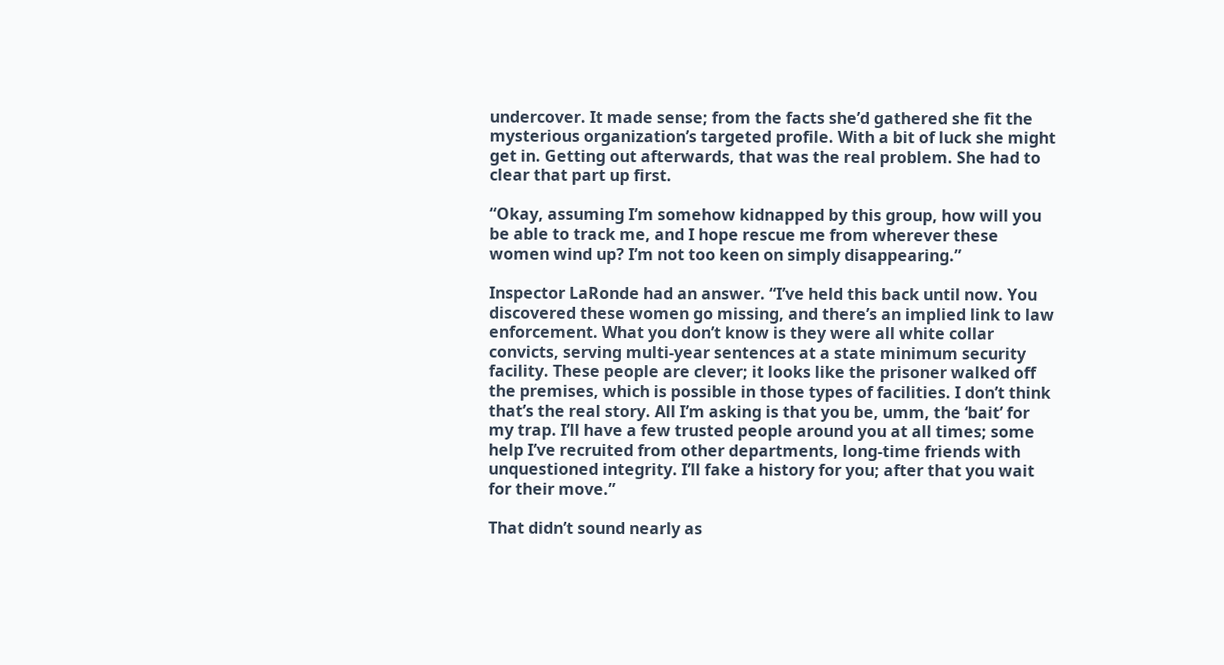undercover. It made sense; from the facts she’d gathered she fit the mysterious organization’s targeted profile. With a bit of luck she might get in. Getting out afterwards, that was the real problem. She had to clear that part up first.

“Okay, assuming I’m somehow kidnapped by this group, how will you be able to track me, and I hope rescue me from wherever these women wind up? I’m not too keen on simply disappearing.”

Inspector LaRonde had an answer. “I’ve held this back until now. You discovered these women go missing, and there’s an implied link to law enforcement. What you don’t know is they were all white collar convicts, serving multi-year sentences at a state minimum security facility. These people are clever; it looks like the prisoner walked off the premises, which is possible in those types of facilities. I don’t think that’s the real story. All I’m asking is that you be, umm, the ‘bait’ for my trap. I’ll have a few trusted people around you at all times; some help I’ve recruited from other departments, long-time friends with unquestioned integrity. I’ll fake a history for you; after that you wait for their move.”

That didn’t sound nearly as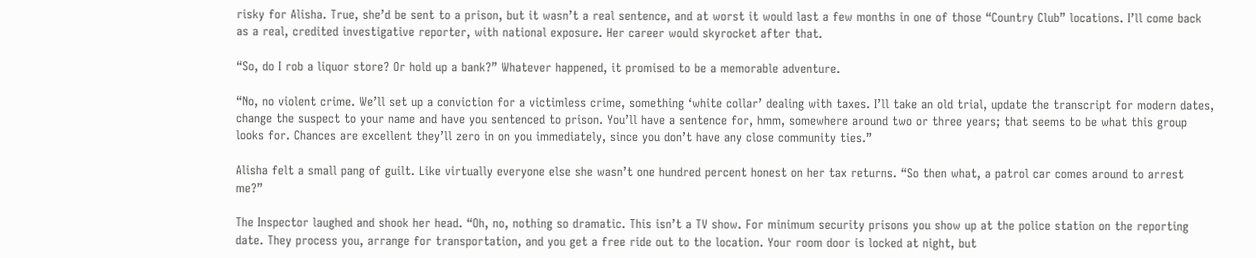risky for Alisha. True, she’d be sent to a prison, but it wasn’t a real sentence, and at worst it would last a few months in one of those “Country Club” locations. I’ll come back as a real, credited investigative reporter, with national exposure. Her career would skyrocket after that.

“So, do I rob a liquor store? Or hold up a bank?” Whatever happened, it promised to be a memorable adventure.

“No, no violent crime. We’ll set up a conviction for a victimless crime, something ‘white collar’ dealing with taxes. I’ll take an old trial, update the transcript for modern dates, change the suspect to your name and have you sentenced to prison. You’ll have a sentence for, hmm, somewhere around two or three years; that seems to be what this group looks for. Chances are excellent they’ll zero in on you immediately, since you don’t have any close community ties.”

Alisha felt a small pang of guilt. Like virtually everyone else she wasn’t one hundred percent honest on her tax returns. “So then what, a patrol car comes around to arrest me?”

The Inspector laughed and shook her head. “Oh, no, nothing so dramatic. This isn’t a TV show. For minimum security prisons you show up at the police station on the reporting date. They process you, arrange for transportation, and you get a free ride out to the location. Your room door is locked at night, but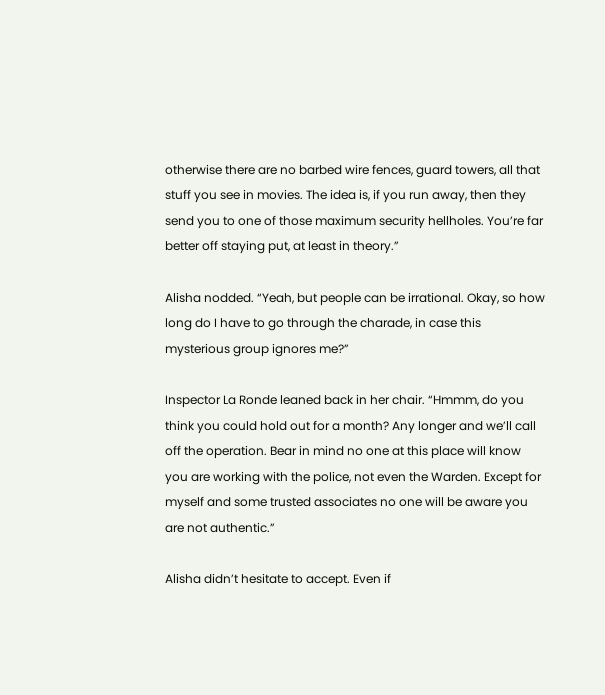otherwise there are no barbed wire fences, guard towers, all that stuff you see in movies. The idea is, if you run away, then they send you to one of those maximum security hellholes. You’re far better off staying put, at least in theory.”

Alisha nodded. “Yeah, but people can be irrational. Okay, so how long do I have to go through the charade, in case this mysterious group ignores me?”

Inspector La Ronde leaned back in her chair. “Hmmm, do you think you could hold out for a month? Any longer and we’ll call off the operation. Bear in mind no one at this place will know you are working with the police, not even the Warden. Except for myself and some trusted associates no one will be aware you are not authentic.”

Alisha didn’t hesitate to accept. Even if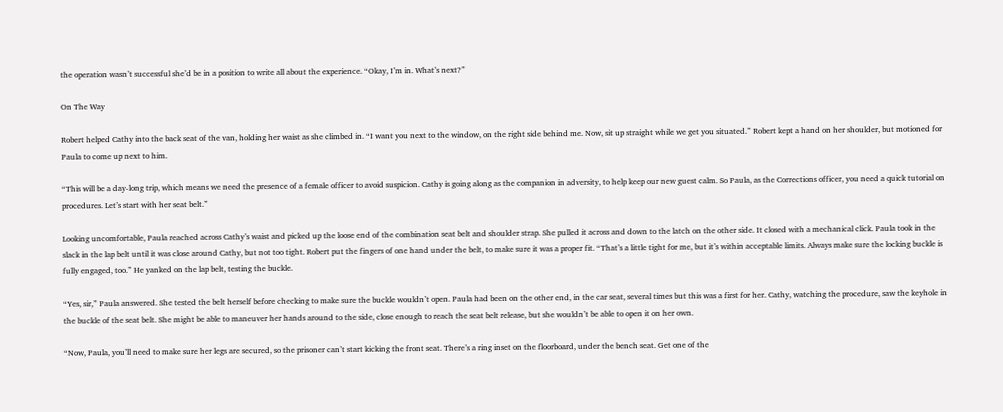the operation wasn’t successful she’d be in a position to write all about the experience. “Okay, I’m in. What’s next?”

On The Way

Robert helped Cathy into the back seat of the van, holding her waist as she climbed in. “I want you next to the window, on the right side behind me. Now, sit up straight while we get you situated.” Robert kept a hand on her shoulder, but motioned for Paula to come up next to him.

“This will be a day-long trip, which means we need the presence of a female officer to avoid suspicion. Cathy is going along as the companion in adversity, to help keep our new guest calm. So Paula, as the Corrections officer, you need a quick tutorial on procedures. Let’s start with her seat belt.”

Looking uncomfortable, Paula reached across Cathy’s waist and picked up the loose end of the combination seat belt and shoulder strap. She pulled it across and down to the latch on the other side. It closed with a mechanical click. Paula took in the slack in the lap belt until it was close around Cathy, but not too tight. Robert put the fingers of one hand under the belt, to make sure it was a proper fit. “That’s a little tight for me, but it’s within acceptable limits. Always make sure the locking buckle is fully engaged, too.” He yanked on the lap belt, testing the buckle.

“Yes, sir,” Paula answered. She tested the belt herself before checking to make sure the buckle wouldn’t open. Paula had been on the other end, in the car seat, several times but this was a first for her. Cathy, watching the procedure, saw the keyhole in the buckle of the seat belt. She might be able to maneuver her hands around to the side, close enough to reach the seat belt release, but she wouldn’t be able to open it on her own.

“Now, Paula, you’ll need to make sure her legs are secured, so the prisoner can’t start kicking the front seat. There’s a ring inset on the floorboard, under the bench seat. Get one of the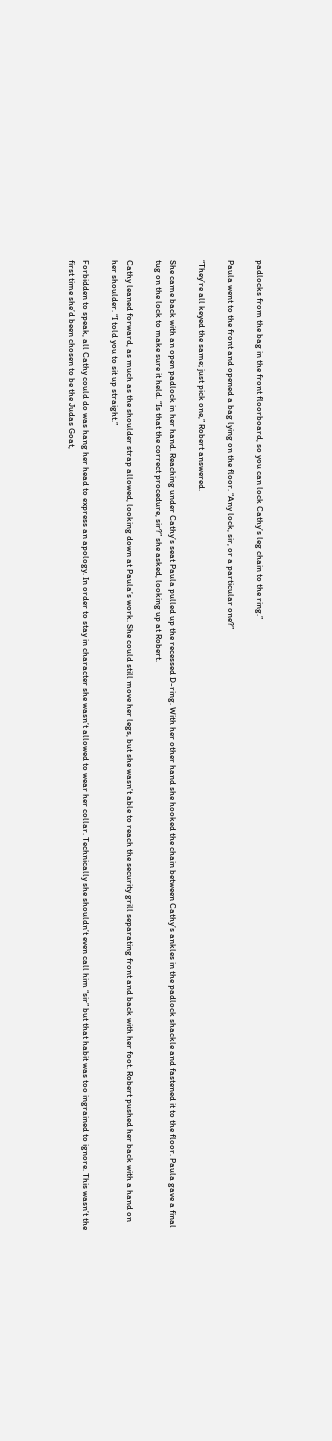padlocks from the bag in the front floorboard, so you can lock Cathy’s leg chain to the ring.”

Paula went to the front and opened a bag lying on the floor. “Any lock, sir, or a particular one?”

“They’re all keyed the same; just pick one,” Robert answered.

She came back with an open padlock in her hand. Reaching under Cathy’s seat Paula pulled up the recessed D-ring. With her other hand she hooked the chain between Cathy’s ankles in the padlock shackle and fastened it to the floor. Paula gave a final tug on the lock to make sure it held. “Is that the correct procedure, sir?” she asked, looking up at Robert.

Cathy leaned forward, as much as the shoulder strap allowed, looking down at Paula’s work. She could still move her legs, but she wasn’t able to reach the security grill separating front and back with her foot. Robert pushed her back with a hand on her shoulder. “I told you to sit up straight.”

Forbidden to speak, all Cathy could do was hang her head to express an apology. In order to stay in character she wasn’t allowed to wear her collar. Technically she shouldn’t even call him “sir” but that habit was too ingrained to ignore. This wasn’t the first time she’d been chosen to be the Judas Goat,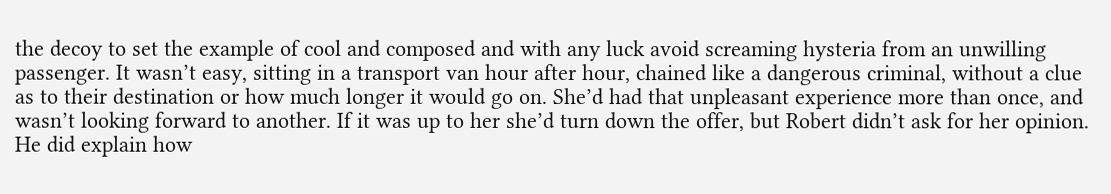the decoy to set the example of cool and composed and with any luck avoid screaming hysteria from an unwilling passenger. It wasn’t easy, sitting in a transport van hour after hour, chained like a dangerous criminal, without a clue as to their destination or how much longer it would go on. She’d had that unpleasant experience more than once, and wasn’t looking forward to another. If it was up to her she’d turn down the offer, but Robert didn’t ask for her opinion. He did explain how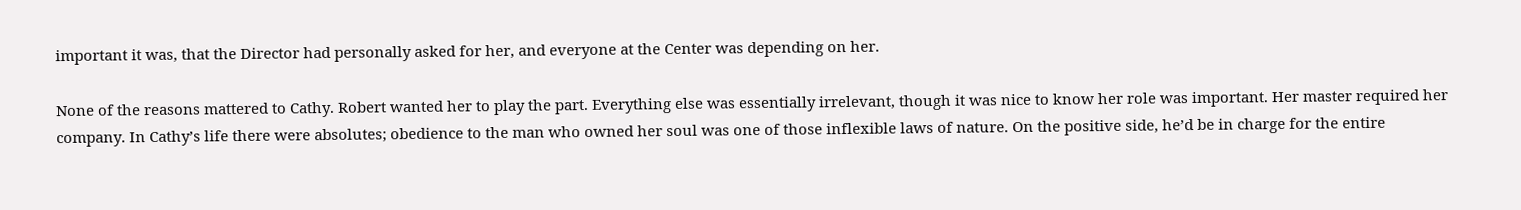important it was, that the Director had personally asked for her, and everyone at the Center was depending on her.

None of the reasons mattered to Cathy. Robert wanted her to play the part. Everything else was essentially irrelevant, though it was nice to know her role was important. Her master required her company. In Cathy’s life there were absolutes; obedience to the man who owned her soul was one of those inflexible laws of nature. On the positive side, he’d be in charge for the entire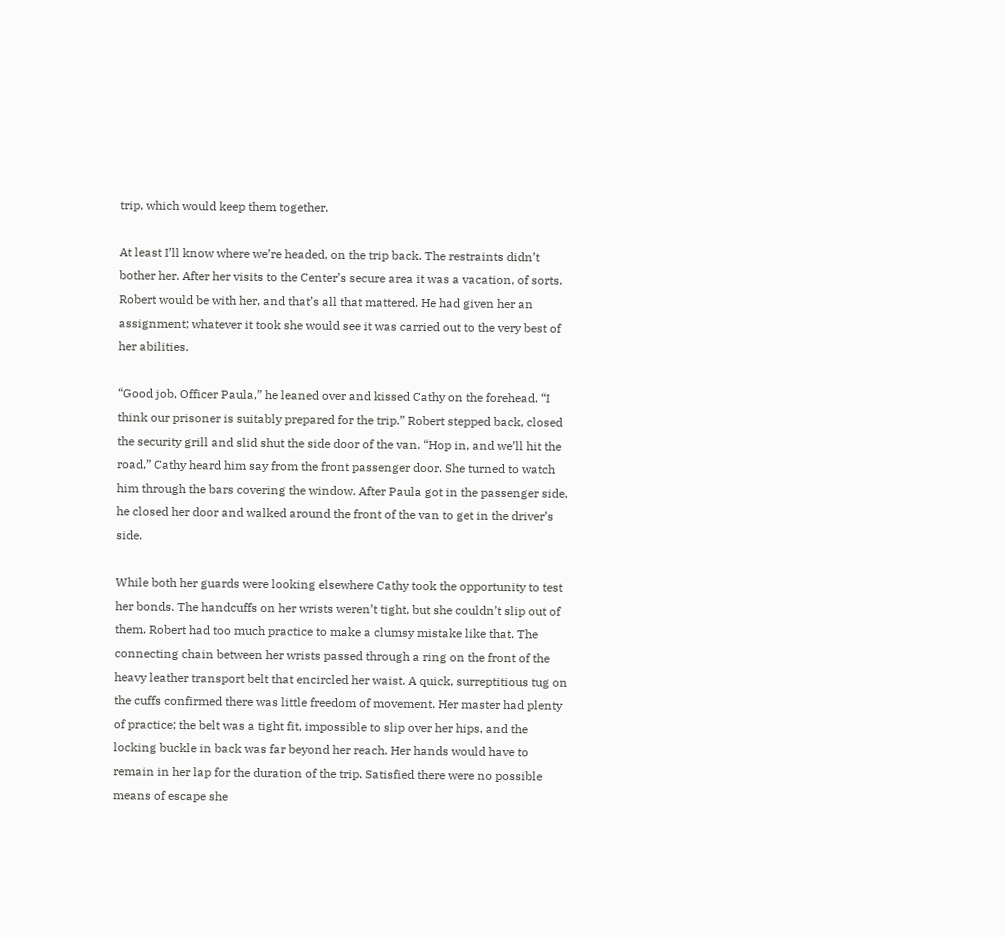trip, which would keep them together.

At least I’ll know where we’re headed, on the trip back. The restraints didn’t bother her. After her visits to the Center’s secure area it was a vacation, of sorts. Robert would be with her, and that’s all that mattered. He had given her an assignment; whatever it took she would see it was carried out to the very best of her abilities.

“Good job, Officer Paula,” he leaned over and kissed Cathy on the forehead. “I think our prisoner is suitably prepared for the trip.” Robert stepped back, closed the security grill and slid shut the side door of the van. “Hop in, and we’ll hit the road,” Cathy heard him say from the front passenger door. She turned to watch him through the bars covering the window. After Paula got in the passenger side, he closed her door and walked around the front of the van to get in the driver’s side.

While both her guards were looking elsewhere Cathy took the opportunity to test her bonds. The handcuffs on her wrists weren’t tight, but she couldn’t slip out of them. Robert had too much practice to make a clumsy mistake like that. The connecting chain between her wrists passed through a ring on the front of the heavy leather transport belt that encircled her waist. A quick, surreptitious tug on the cuffs confirmed there was little freedom of movement. Her master had plenty of practice; the belt was a tight fit, impossible to slip over her hips, and the locking buckle in back was far beyond her reach. Her hands would have to remain in her lap for the duration of the trip. Satisfied there were no possible means of escape she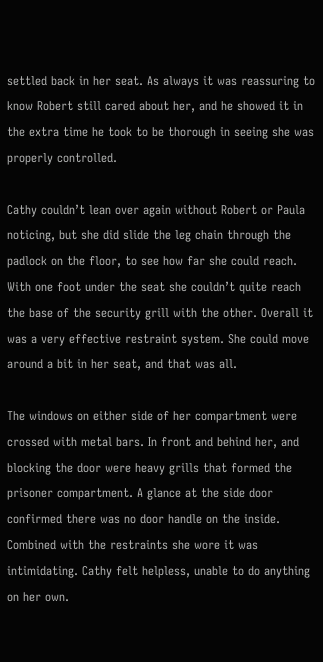settled back in her seat. As always it was reassuring to know Robert still cared about her, and he showed it in the extra time he took to be thorough in seeing she was properly controlled.

Cathy couldn’t lean over again without Robert or Paula noticing, but she did slide the leg chain through the padlock on the floor, to see how far she could reach. With one foot under the seat she couldn’t quite reach the base of the security grill with the other. Overall it was a very effective restraint system. She could move around a bit in her seat, and that was all.

The windows on either side of her compartment were crossed with metal bars. In front and behind her, and blocking the door were heavy grills that formed the prisoner compartment. A glance at the side door confirmed there was no door handle on the inside. Combined with the restraints she wore it was intimidating. Cathy felt helpless, unable to do anything on her own.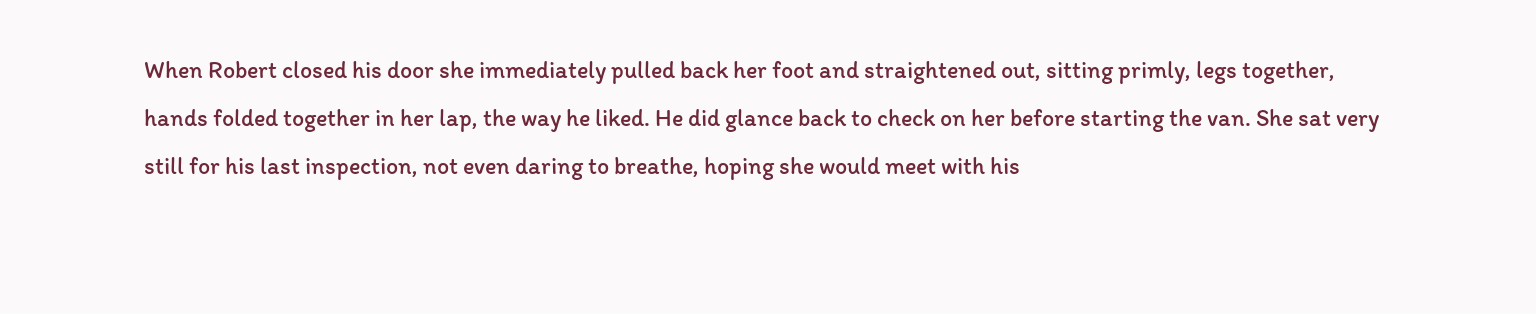When Robert closed his door she immediately pulled back her foot and straightened out, sitting primly, legs together, hands folded together in her lap, the way he liked. He did glance back to check on her before starting the van. She sat very still for his last inspection, not even daring to breathe, hoping she would meet with his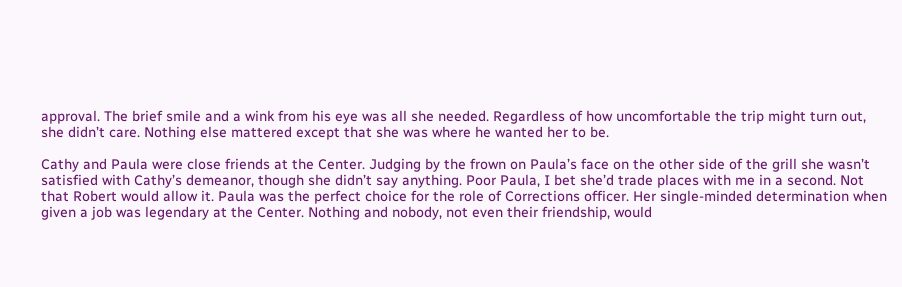approval. The brief smile and a wink from his eye was all she needed. Regardless of how uncomfortable the trip might turn out, she didn’t care. Nothing else mattered except that she was where he wanted her to be.

Cathy and Paula were close friends at the Center. Judging by the frown on Paula’s face on the other side of the grill she wasn’t satisfied with Cathy’s demeanor, though she didn’t say anything. Poor Paula, I bet she’d trade places with me in a second. Not that Robert would allow it. Paula was the perfect choice for the role of Corrections officer. Her single-minded determination when given a job was legendary at the Center. Nothing and nobody, not even their friendship, would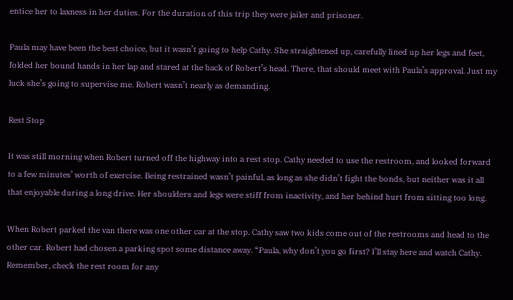entice her to laxness in her duties. For the duration of this trip they were jailer and prisoner.

Paula may have been the best choice, but it wasn’t going to help Cathy. She straightened up, carefully lined up her legs and feet, folded her bound hands in her lap and stared at the back of Robert’s head. There, that should meet with Paula’s approval. Just my luck she’s going to supervise me. Robert wasn’t nearly as demanding.

Rest Stop

It was still morning when Robert turned off the highway into a rest stop. Cathy needed to use the restroom, and looked forward to a few minutes’ worth of exercise. Being restrained wasn’t painful, as long as she didn’t fight the bonds, but neither was it all that enjoyable during a long drive. Her shoulders and legs were stiff from inactivity, and her behind hurt from sitting too long.

When Robert parked the van there was one other car at the stop. Cathy saw two kids come out of the restrooms and head to the other car. Robert had chosen a parking spot some distance away. “Paula, why don’t you go first? I’ll stay here and watch Cathy. Remember, check the rest room for any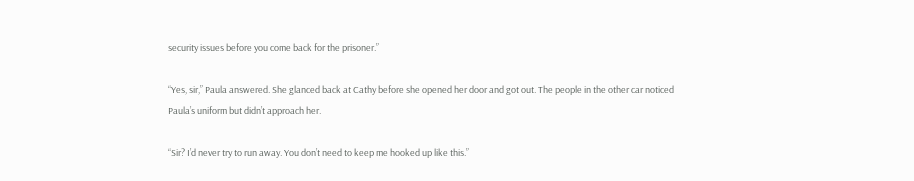security issues before you come back for the prisoner.”

“Yes, sir,” Paula answered. She glanced back at Cathy before she opened her door and got out. The people in the other car noticed Paula’s uniform but didn’t approach her.

“Sir? I’d never try to run away. You don’t need to keep me hooked up like this.”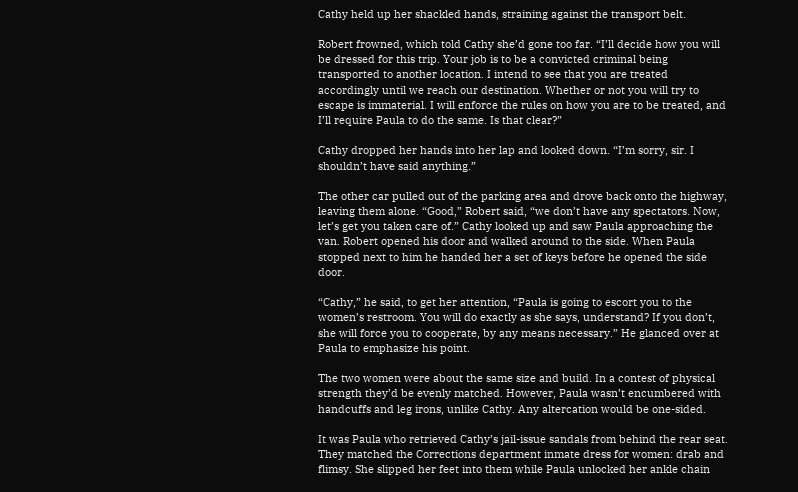Cathy held up her shackled hands, straining against the transport belt.

Robert frowned, which told Cathy she’d gone too far. “I’ll decide how you will be dressed for this trip. Your job is to be a convicted criminal being transported to another location. I intend to see that you are treated accordingly until we reach our destination. Whether or not you will try to escape is immaterial. I will enforce the rules on how you are to be treated, and I’ll require Paula to do the same. Is that clear?”

Cathy dropped her hands into her lap and looked down. “I’m sorry, sir. I shouldn’t have said anything.”

The other car pulled out of the parking area and drove back onto the highway, leaving them alone. “Good,” Robert said, “we don’t have any spectators. Now, let’s get you taken care of.” Cathy looked up and saw Paula approaching the van. Robert opened his door and walked around to the side. When Paula stopped next to him he handed her a set of keys before he opened the side door.

“Cathy,” he said, to get her attention, “Paula is going to escort you to the women’s restroom. You will do exactly as she says, understand? If you don’t, she will force you to cooperate, by any means necessary.” He glanced over at Paula to emphasize his point.

The two women were about the same size and build. In a contest of physical strength they’d be evenly matched. However, Paula wasn’t encumbered with handcuffs and leg irons, unlike Cathy. Any altercation would be one-sided.

It was Paula who retrieved Cathy’s jail-issue sandals from behind the rear seat. They matched the Corrections department inmate dress for women: drab and flimsy. She slipped her feet into them while Paula unlocked her ankle chain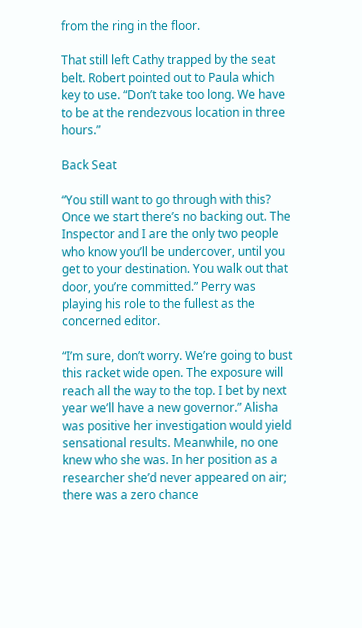from the ring in the floor.

That still left Cathy trapped by the seat belt. Robert pointed out to Paula which key to use. “Don’t take too long. We have to be at the rendezvous location in three hours.”

Back Seat

“You still want to go through with this? Once we start there’s no backing out. The Inspector and I are the only two people who know you’ll be undercover, until you get to your destination. You walk out that door, you’re committed.” Perry was playing his role to the fullest as the concerned editor.

“I’m sure, don’t worry. We’re going to bust this racket wide open. The exposure will reach all the way to the top. I bet by next year we’ll have a new governor.” Alisha was positive her investigation would yield sensational results. Meanwhile, no one knew who she was. In her position as a researcher she’d never appeared on air; there was a zero chance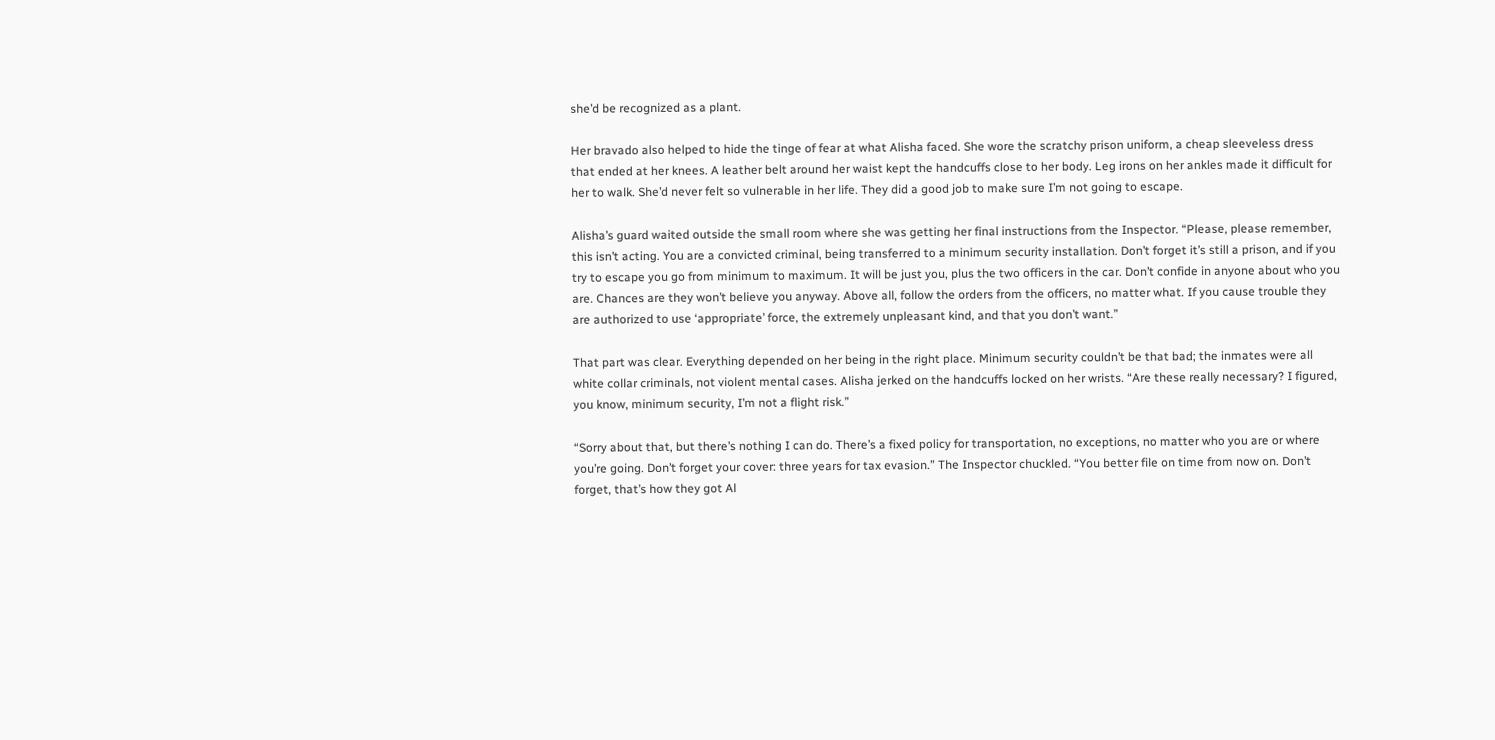she’d be recognized as a plant.

Her bravado also helped to hide the tinge of fear at what Alisha faced. She wore the scratchy prison uniform, a cheap sleeveless dress that ended at her knees. A leather belt around her waist kept the handcuffs close to her body. Leg irons on her ankles made it difficult for her to walk. She’d never felt so vulnerable in her life. They did a good job to make sure I’m not going to escape.

Alisha’s guard waited outside the small room where she was getting her final instructions from the Inspector. “Please, please remember, this isn’t acting. You are a convicted criminal, being transferred to a minimum security installation. Don’t forget it’s still a prison, and if you try to escape you go from minimum to maximum. It will be just you, plus the two officers in the car. Don’t confide in anyone about who you are. Chances are they won’t believe you anyway. Above all, follow the orders from the officers, no matter what. If you cause trouble they are authorized to use ‘appropriate’ force, the extremely unpleasant kind, and that you don’t want.”

That part was clear. Everything depended on her being in the right place. Minimum security couldn’t be that bad; the inmates were all white collar criminals, not violent mental cases. Alisha jerked on the handcuffs locked on her wrists. “Are these really necessary? I figured, you know, minimum security, I’m not a flight risk.”

“Sorry about that, but there’s nothing I can do. There’s a fixed policy for transportation, no exceptions, no matter who you are or where you’re going. Don’t forget your cover: three years for tax evasion.” The Inspector chuckled. “You better file on time from now on. Don’t forget, that’s how they got Al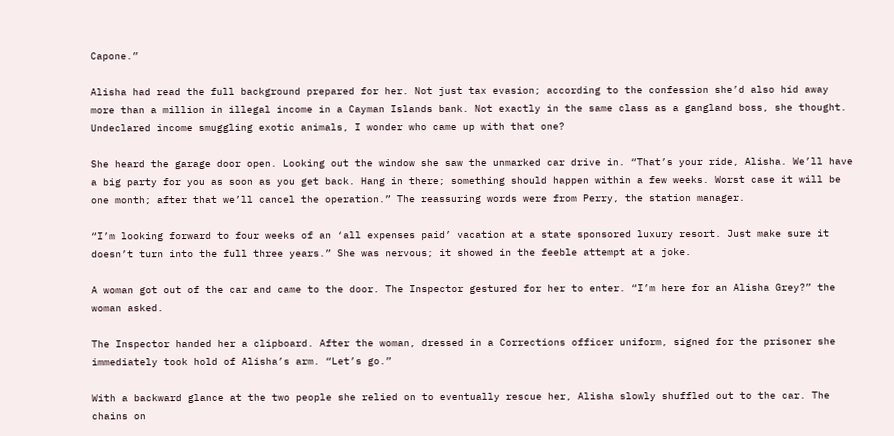Capone.”

Alisha had read the full background prepared for her. Not just tax evasion; according to the confession she’d also hid away more than a million in illegal income in a Cayman Islands bank. Not exactly in the same class as a gangland boss, she thought. Undeclared income smuggling exotic animals, I wonder who came up with that one?

She heard the garage door open. Looking out the window she saw the unmarked car drive in. “That’s your ride, Alisha. We’ll have a big party for you as soon as you get back. Hang in there; something should happen within a few weeks. Worst case it will be one month; after that we’ll cancel the operation.” The reassuring words were from Perry, the station manager.

“I’m looking forward to four weeks of an ‘all expenses paid’ vacation at a state sponsored luxury resort. Just make sure it doesn’t turn into the full three years.” She was nervous; it showed in the feeble attempt at a joke.

A woman got out of the car and came to the door. The Inspector gestured for her to enter. “I’m here for an Alisha Grey?” the woman asked.

The Inspector handed her a clipboard. After the woman, dressed in a Corrections officer uniform, signed for the prisoner she immediately took hold of Alisha’s arm. “Let’s go.”

With a backward glance at the two people she relied on to eventually rescue her, Alisha slowly shuffled out to the car. The chains on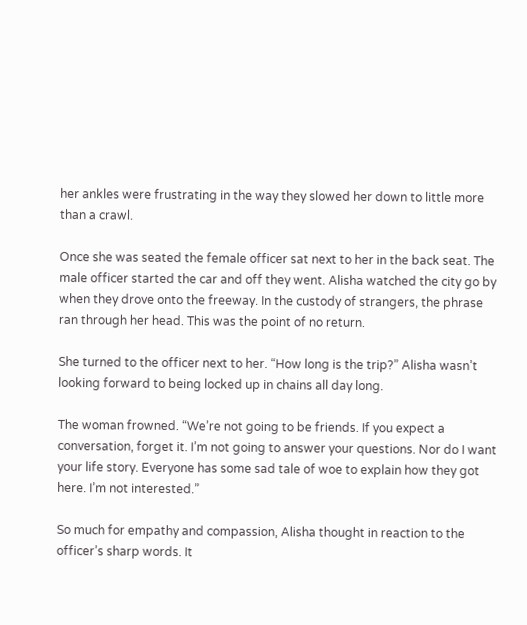her ankles were frustrating in the way they slowed her down to little more than a crawl.

Once she was seated the female officer sat next to her in the back seat. The male officer started the car and off they went. Alisha watched the city go by when they drove onto the freeway. In the custody of strangers, the phrase ran through her head. This was the point of no return.

She turned to the officer next to her. “How long is the trip?” Alisha wasn’t looking forward to being locked up in chains all day long.

The woman frowned. “We’re not going to be friends. If you expect a conversation, forget it. I’m not going to answer your questions. Nor do I want your life story. Everyone has some sad tale of woe to explain how they got here. I’m not interested.”

So much for empathy and compassion, Alisha thought in reaction to the officer’s sharp words. It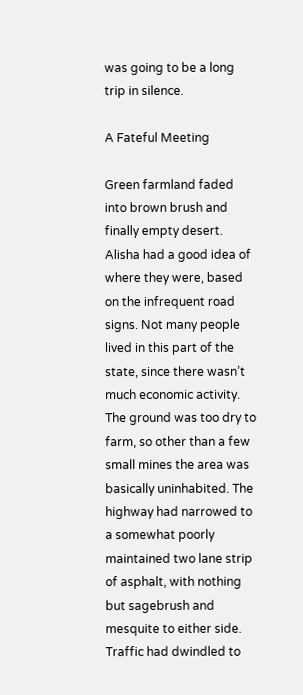was going to be a long trip in silence.

A Fateful Meeting

Green farmland faded into brown brush and finally empty desert. Alisha had a good idea of where they were, based on the infrequent road signs. Not many people lived in this part of the state, since there wasn’t much economic activity. The ground was too dry to farm, so other than a few small mines the area was basically uninhabited. The highway had narrowed to a somewhat poorly maintained two lane strip of asphalt, with nothing but sagebrush and mesquite to either side. Traffic had dwindled to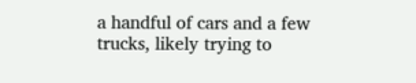a handful of cars and a few trucks, likely trying to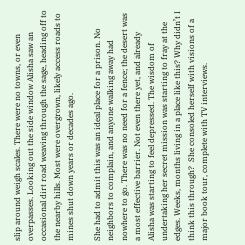slip around weigh scales. There were no towns, or even overpasses. Looking out the side window Alisha saw an occasional dirt road weaving through the sage, heading off to the nearby hills. Most were overgrown, likely access roads to mines shut down years or decades ago.

She had to admit this was an ideal place for a prison. No neighbors to complain, and anyone walking away had nowhere to go. There was no need for a fence; the desert was a most effective barrier. Not even there yet, and already Alisha was starting to feel depressed. The wisdom of undertaking her secret mission was starting to fray at the edges. Weeks, months living in a place like this? Why didn’t I think this through?  She consoled herself with visions of a major book tour, complete with TV interviews.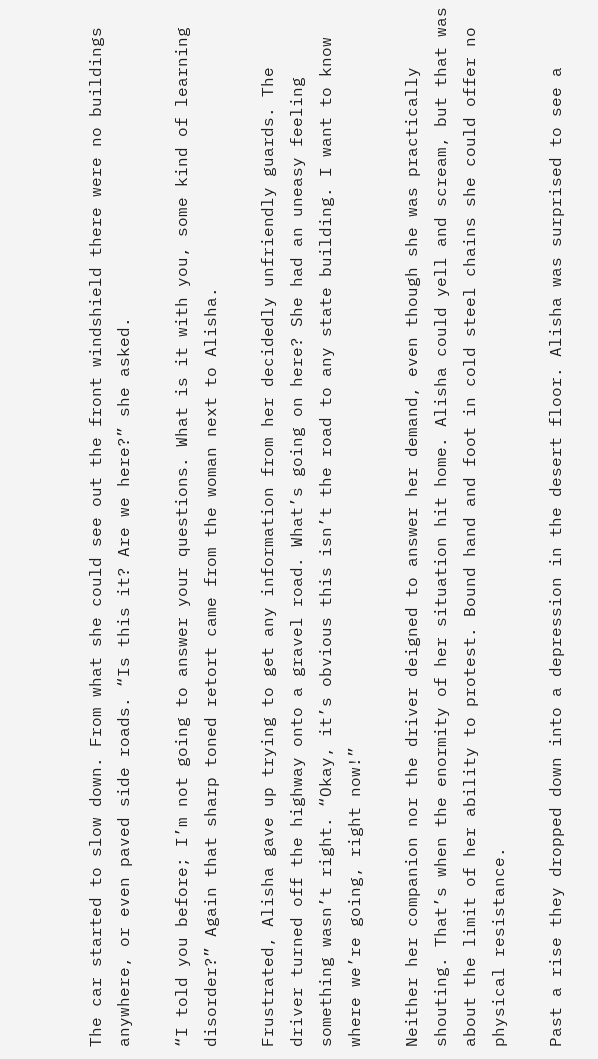The car started to slow down. From what she could see out the front windshield there were no buildings anywhere, or even paved side roads. “Is this it? Are we here?” she asked.

“I told you before; I’m not going to answer your questions. What is it with you, some kind of learning disorder?” Again that sharp toned retort came from the woman next to Alisha.

Frustrated, Alisha gave up trying to get any information from her decidedly unfriendly guards. The driver turned off the highway onto a gravel road. What’s going on here? She had an uneasy feeling something wasn’t right. “Okay, it’s obvious this isn’t the road to any state building. I want to know where we’re going, right now!”

Neither her companion nor the driver deigned to answer her demand, even though she was practically shouting. That’s when the enormity of her situation hit home. Alisha could yell and scream, but that was about the limit of her ability to protest. Bound hand and foot in cold steel chains she could offer no physical resistance.

Past a rise they dropped down into a depression in the desert floor. Alisha was surprised to see a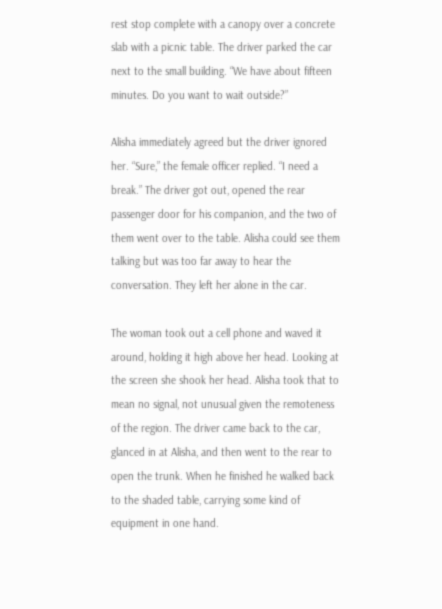rest stop complete with a canopy over a concrete slab with a picnic table. The driver parked the car next to the small building. “We have about fifteen minutes. Do you want to wait outside?”

Alisha immediately agreed but the driver ignored her. “Sure,” the female officer replied. “I need a break.” The driver got out, opened the rear passenger door for his companion, and the two of them went over to the table. Alisha could see them talking but was too far away to hear the conversation. They left her alone in the car.

The woman took out a cell phone and waved it around, holding it high above her head. Looking at the screen she shook her head. Alisha took that to mean no signal, not unusual given the remoteness of the region. The driver came back to the car, glanced in at Alisha, and then went to the rear to open the trunk. When he finished he walked back to the shaded table, carrying some kind of equipment in one hand.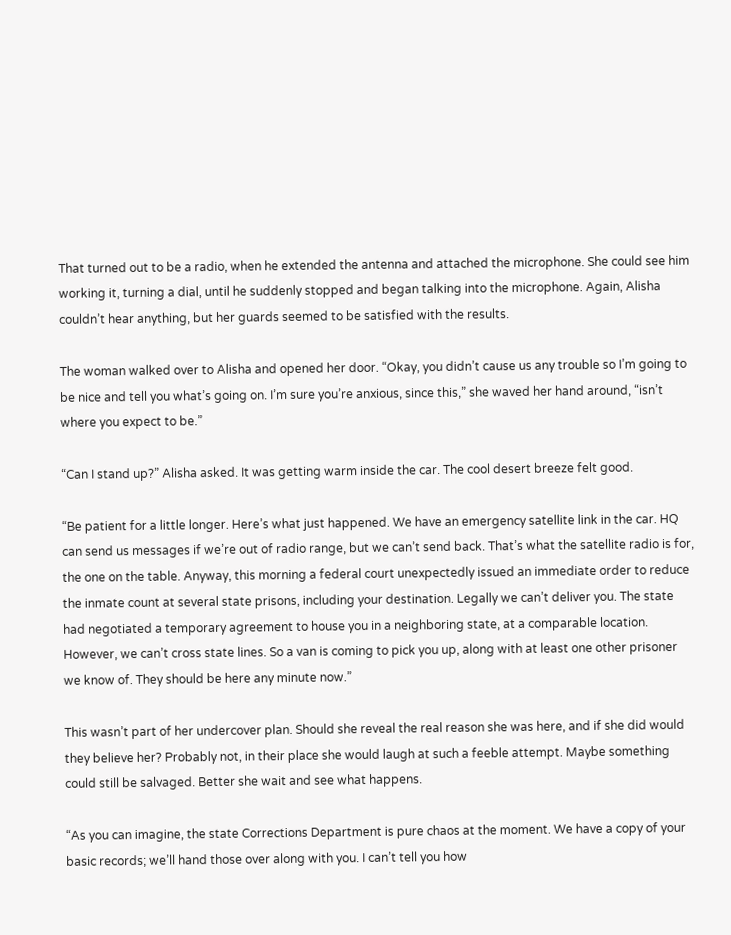That turned out to be a radio, when he extended the antenna and attached the microphone. She could see him working it, turning a dial, until he suddenly stopped and began talking into the microphone. Again, Alisha couldn’t hear anything, but her guards seemed to be satisfied with the results.

The woman walked over to Alisha and opened her door. “Okay, you didn’t cause us any trouble so I’m going to be nice and tell you what’s going on. I’m sure you’re anxious, since this,” she waved her hand around, “isn’t where you expect to be.”

“Can I stand up?” Alisha asked. It was getting warm inside the car. The cool desert breeze felt good.

“Be patient for a little longer. Here’s what just happened. We have an emergency satellite link in the car. HQ can send us messages if we’re out of radio range, but we can’t send back. That’s what the satellite radio is for, the one on the table. Anyway, this morning a federal court unexpectedly issued an immediate order to reduce the inmate count at several state prisons, including your destination. Legally we can’t deliver you. The state had negotiated a temporary agreement to house you in a neighboring state, at a comparable location. However, we can’t cross state lines. So a van is coming to pick you up, along with at least one other prisoner we know of. They should be here any minute now.”

This wasn’t part of her undercover plan. Should she reveal the real reason she was here, and if she did would they believe her? Probably not, in their place she would laugh at such a feeble attempt. Maybe something could still be salvaged. Better she wait and see what happens.

“As you can imagine, the state Corrections Department is pure chaos at the moment. We have a copy of your basic records; we’ll hand those over along with you. I can’t tell you how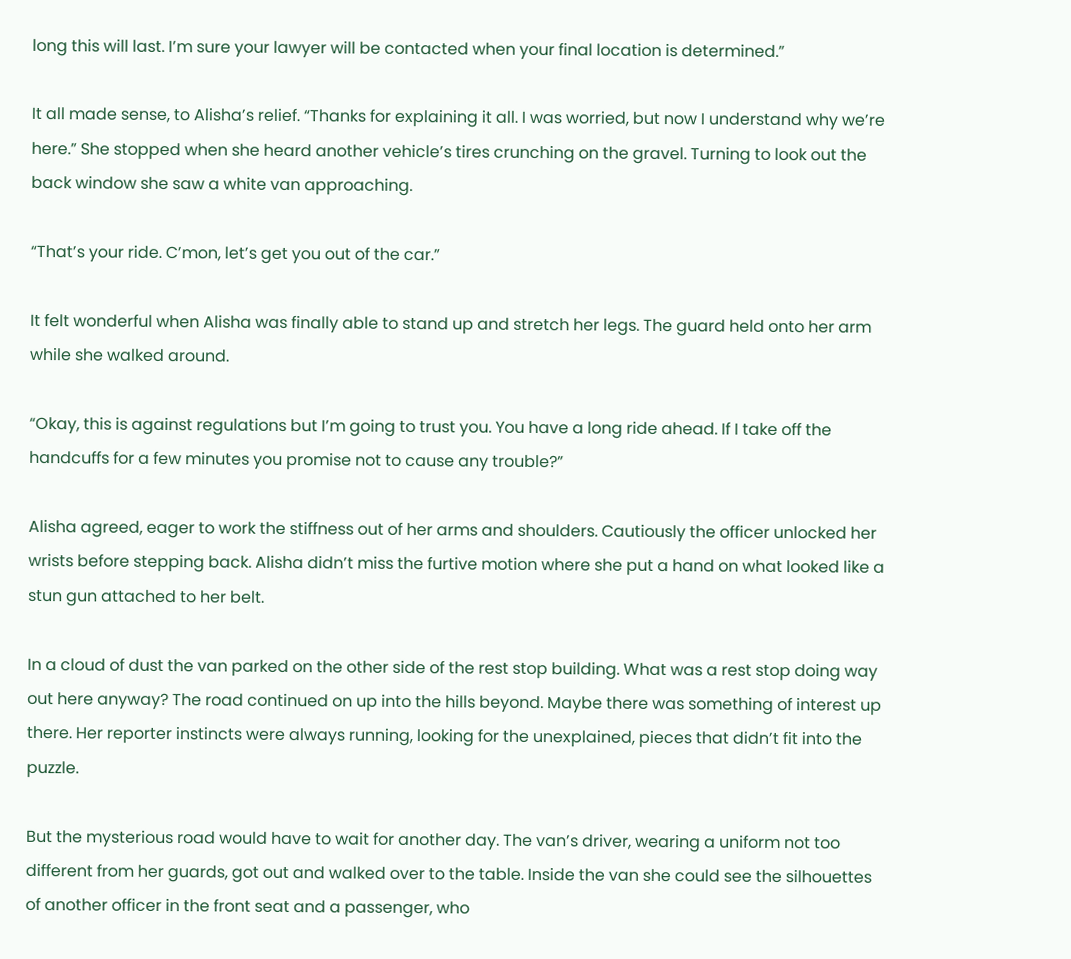long this will last. I’m sure your lawyer will be contacted when your final location is determined.”

It all made sense, to Alisha’s relief. “Thanks for explaining it all. I was worried, but now I understand why we’re here.” She stopped when she heard another vehicle’s tires crunching on the gravel. Turning to look out the back window she saw a white van approaching.

“That’s your ride. C’mon, let’s get you out of the car.”

It felt wonderful when Alisha was finally able to stand up and stretch her legs. The guard held onto her arm while she walked around.

“Okay, this is against regulations but I’m going to trust you. You have a long ride ahead. If I take off the handcuffs for a few minutes you promise not to cause any trouble?”

Alisha agreed, eager to work the stiffness out of her arms and shoulders. Cautiously the officer unlocked her wrists before stepping back. Alisha didn’t miss the furtive motion where she put a hand on what looked like a stun gun attached to her belt.

In a cloud of dust the van parked on the other side of the rest stop building. What was a rest stop doing way out here anyway? The road continued on up into the hills beyond. Maybe there was something of interest up there. Her reporter instincts were always running, looking for the unexplained, pieces that didn’t fit into the puzzle.

But the mysterious road would have to wait for another day. The van’s driver, wearing a uniform not too different from her guards, got out and walked over to the table. Inside the van she could see the silhouettes of another officer in the front seat and a passenger, who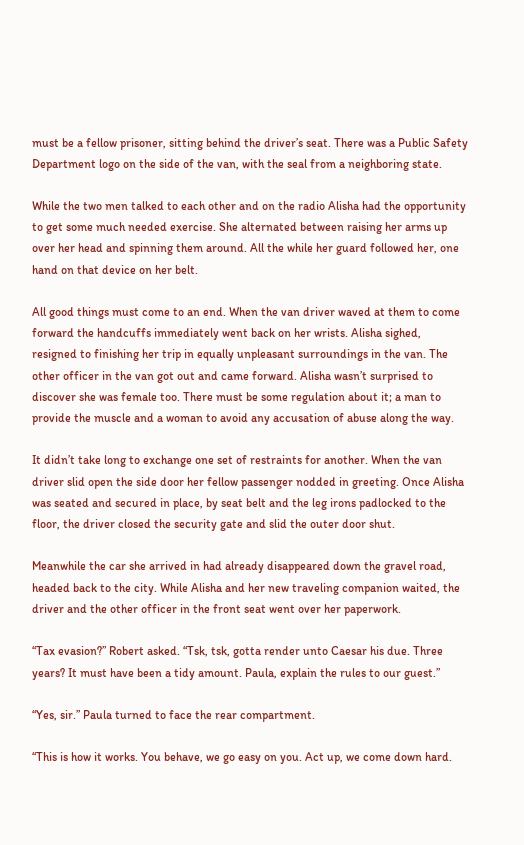must be a fellow prisoner, sitting behind the driver’s seat. There was a Public Safety Department logo on the side of the van, with the seal from a neighboring state.

While the two men talked to each other and on the radio Alisha had the opportunity to get some much needed exercise. She alternated between raising her arms up over her head and spinning them around. All the while her guard followed her, one hand on that device on her belt.

All good things must come to an end. When the van driver waved at them to come forward the handcuffs immediately went back on her wrists. Alisha sighed, resigned to finishing her trip in equally unpleasant surroundings in the van. The other officer in the van got out and came forward. Alisha wasn’t surprised to discover she was female too. There must be some regulation about it; a man to provide the muscle and a woman to avoid any accusation of abuse along the way.

It didn’t take long to exchange one set of restraints for another. When the van driver slid open the side door her fellow passenger nodded in greeting. Once Alisha was seated and secured in place, by seat belt and the leg irons padlocked to the floor, the driver closed the security gate and slid the outer door shut.

Meanwhile the car she arrived in had already disappeared down the gravel road, headed back to the city. While Alisha and her new traveling companion waited, the driver and the other officer in the front seat went over her paperwork.

“Tax evasion?” Robert asked. “Tsk, tsk, gotta render unto Caesar his due. Three years? It must have been a tidy amount. Paula, explain the rules to our guest.”

“Yes, sir.” Paula turned to face the rear compartment.

“This is how it works. You behave, we go easy on you. Act up, we come down hard.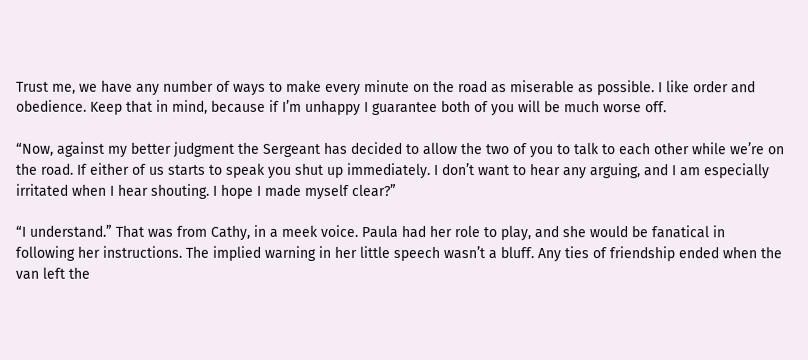Trust me, we have any number of ways to make every minute on the road as miserable as possible. I like order and obedience. Keep that in mind, because if I’m unhappy I guarantee both of you will be much worse off.

“Now, against my better judgment the Sergeant has decided to allow the two of you to talk to each other while we’re on the road. If either of us starts to speak you shut up immediately. I don’t want to hear any arguing, and I am especially irritated when I hear shouting. I hope I made myself clear?”

“I understand.” That was from Cathy, in a meek voice. Paula had her role to play, and she would be fanatical in following her instructions. The implied warning in her little speech wasn’t a bluff. Any ties of friendship ended when the van left the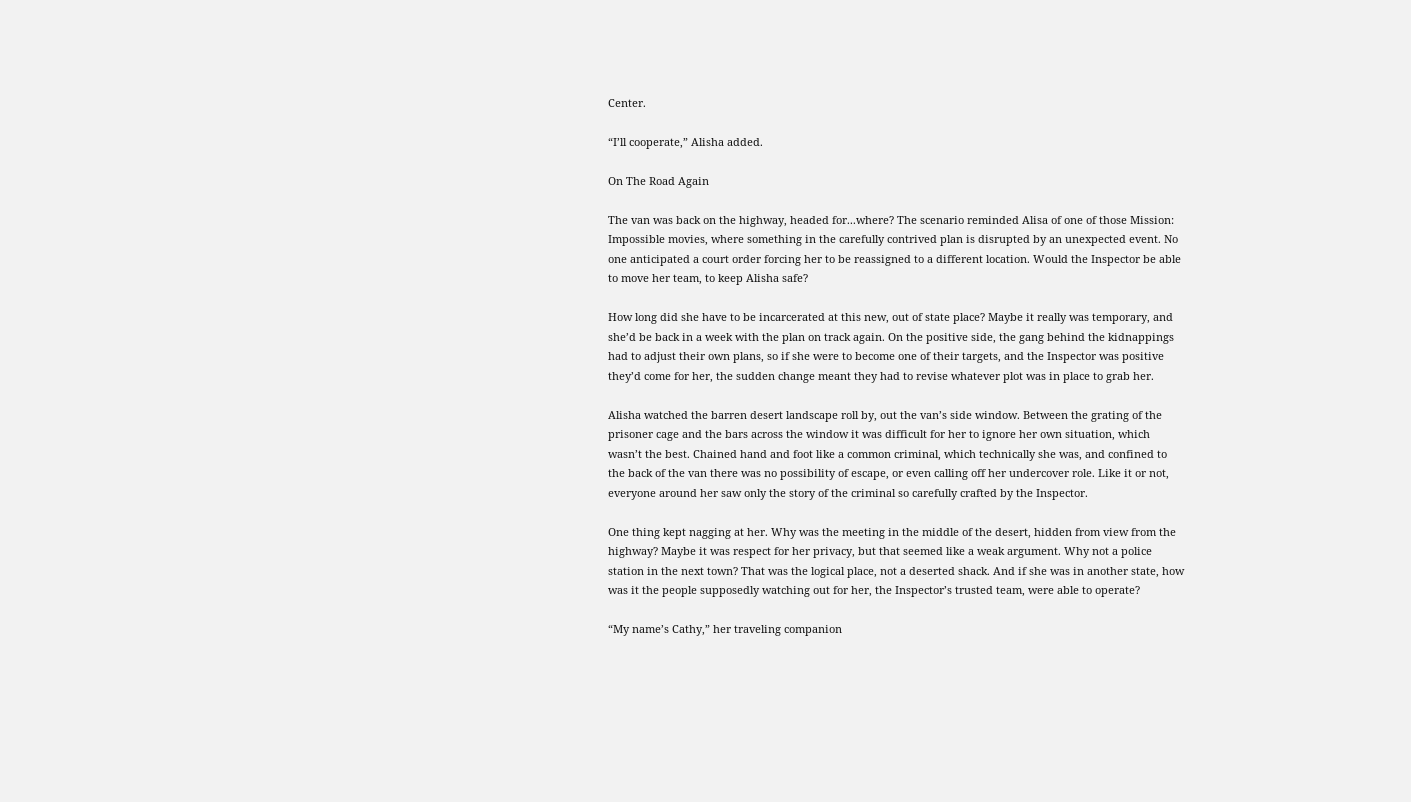Center.

“I’ll cooperate,” Alisha added.

On The Road Again

The van was back on the highway, headed for...where? The scenario reminded Alisa of one of those Mission: Impossible movies, where something in the carefully contrived plan is disrupted by an unexpected event. No one anticipated a court order forcing her to be reassigned to a different location. Would the Inspector be able to move her team, to keep Alisha safe?

How long did she have to be incarcerated at this new, out of state place? Maybe it really was temporary, and she’d be back in a week with the plan on track again. On the positive side, the gang behind the kidnappings had to adjust their own plans, so if she were to become one of their targets, and the Inspector was positive they’d come for her, the sudden change meant they had to revise whatever plot was in place to grab her.

Alisha watched the barren desert landscape roll by, out the van’s side window. Between the grating of the prisoner cage and the bars across the window it was difficult for her to ignore her own situation, which wasn’t the best. Chained hand and foot like a common criminal, which technically she was, and confined to the back of the van there was no possibility of escape, or even calling off her undercover role. Like it or not, everyone around her saw only the story of the criminal so carefully crafted by the Inspector.

One thing kept nagging at her. Why was the meeting in the middle of the desert, hidden from view from the highway? Maybe it was respect for her privacy, but that seemed like a weak argument. Why not a police station in the next town? That was the logical place, not a deserted shack. And if she was in another state, how was it the people supposedly watching out for her, the Inspector’s trusted team, were able to operate?

“My name’s Cathy,” her traveling companion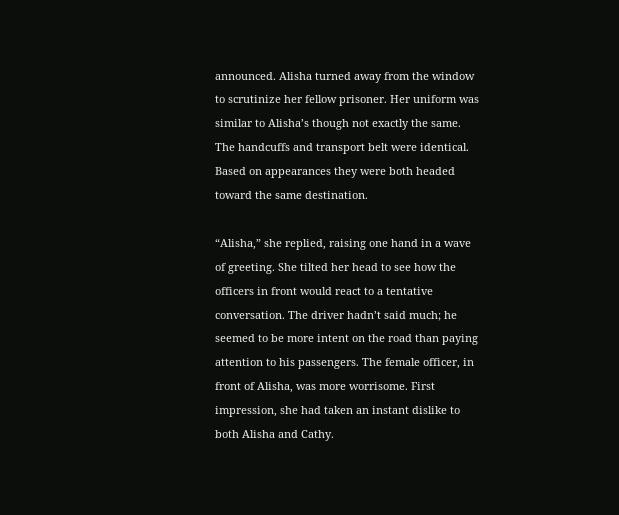announced. Alisha turned away from the window to scrutinize her fellow prisoner. Her uniform was similar to Alisha’s though not exactly the same. The handcuffs and transport belt were identical. Based on appearances they were both headed toward the same destination.

“Alisha,” she replied, raising one hand in a wave of greeting. She tilted her head to see how the officers in front would react to a tentative conversation. The driver hadn’t said much; he seemed to be more intent on the road than paying attention to his passengers. The female officer, in front of Alisha, was more worrisome. First impression, she had taken an instant dislike to both Alisha and Cathy.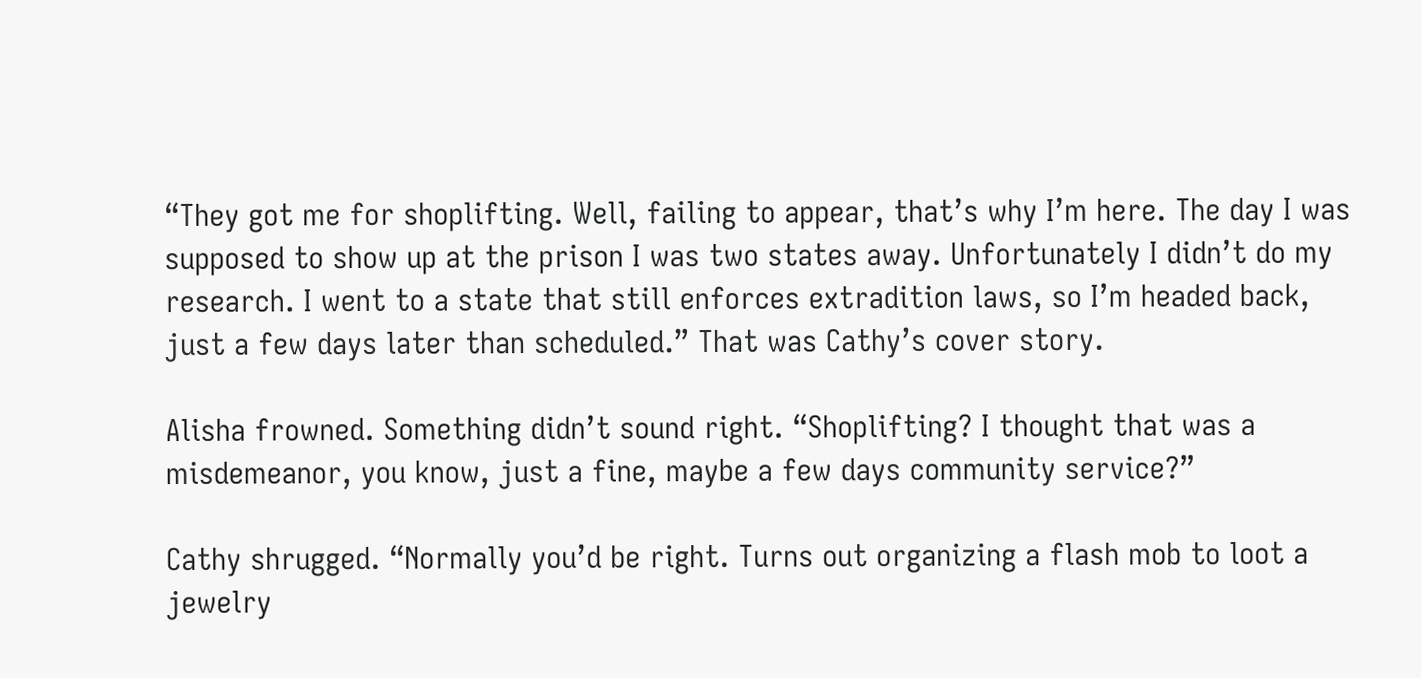“They got me for shoplifting. Well, failing to appear, that’s why I’m here. The day I was supposed to show up at the prison I was two states away. Unfortunately I didn’t do my research. I went to a state that still enforces extradition laws, so I’m headed back, just a few days later than scheduled.” That was Cathy’s cover story.

Alisha frowned. Something didn’t sound right. “Shoplifting? I thought that was a misdemeanor, you know, just a fine, maybe a few days community service?”

Cathy shrugged. “Normally you’d be right. Turns out organizing a flash mob to loot a jewelry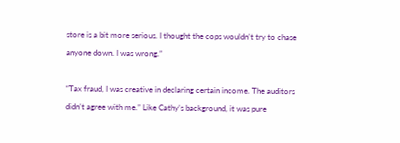store is a bit more serious. I thought the cops wouldn’t try to chase anyone down. I was wrong.”

“Tax fraud, I was creative in declaring certain income. The auditors didn’t agree with me.” Like Cathy’s background, it was pure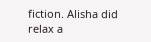fiction. Alisha did relax a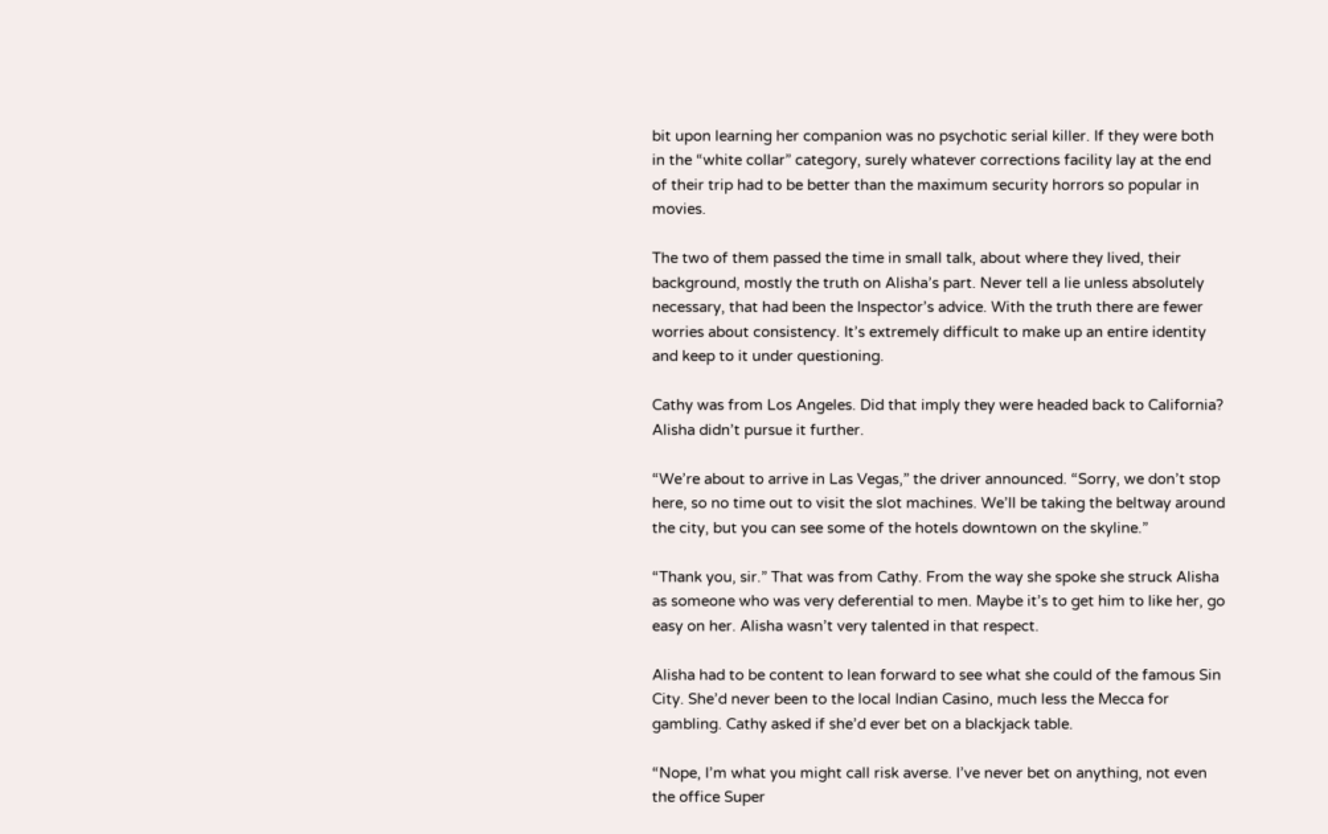bit upon learning her companion was no psychotic serial killer. If they were both in the “white collar” category, surely whatever corrections facility lay at the end of their trip had to be better than the maximum security horrors so popular in movies.

The two of them passed the time in small talk, about where they lived, their background, mostly the truth on Alisha’s part. Never tell a lie unless absolutely necessary, that had been the Inspector’s advice. With the truth there are fewer worries about consistency. It’s extremely difficult to make up an entire identity and keep to it under questioning.

Cathy was from Los Angeles. Did that imply they were headed back to California? Alisha didn’t pursue it further.

“We’re about to arrive in Las Vegas,” the driver announced. “Sorry, we don’t stop here, so no time out to visit the slot machines. We’ll be taking the beltway around the city, but you can see some of the hotels downtown on the skyline.”

“Thank you, sir.” That was from Cathy. From the way she spoke she struck Alisha as someone who was very deferential to men. Maybe it’s to get him to like her, go easy on her. Alisha wasn’t very talented in that respect.

Alisha had to be content to lean forward to see what she could of the famous Sin City. She’d never been to the local Indian Casino, much less the Mecca for gambling. Cathy asked if she’d ever bet on a blackjack table.

“Nope, I’m what you might call risk averse. I’ve never bet on anything, not even the office Super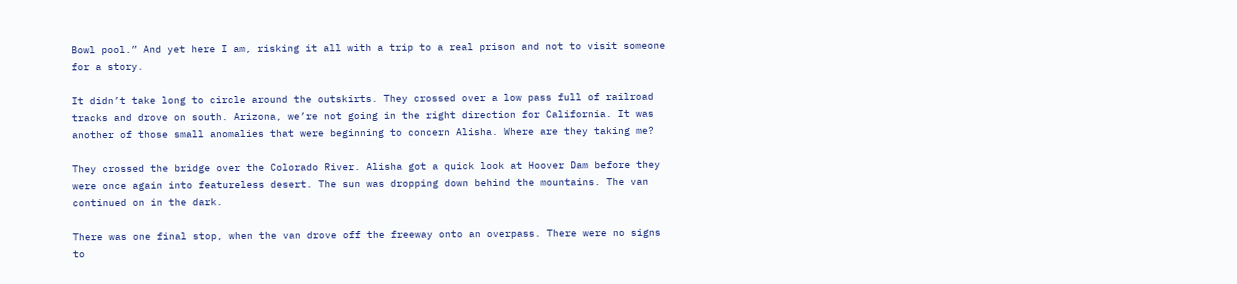Bowl pool.” And yet here I am, risking it all with a trip to a real prison and not to visit someone for a story.

It didn’t take long to circle around the outskirts. They crossed over a low pass full of railroad tracks and drove on south. Arizona, we’re not going in the right direction for California. It was another of those small anomalies that were beginning to concern Alisha. Where are they taking me?

They crossed the bridge over the Colorado River. Alisha got a quick look at Hoover Dam before they were once again into featureless desert. The sun was dropping down behind the mountains. The van continued on in the dark.

There was one final stop, when the van drove off the freeway onto an overpass. There were no signs to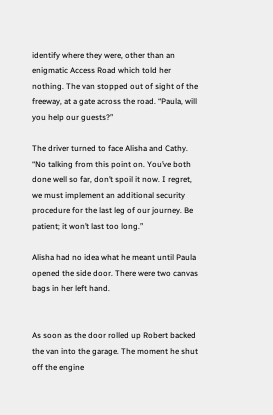identify where they were, other than an enigmatic Access Road which told her nothing. The van stopped out of sight of the freeway, at a gate across the road. “Paula, will you help our guests?”

The driver turned to face Alisha and Cathy. “No talking from this point on. You’ve both done well so far, don’t spoil it now. I regret, we must implement an additional security procedure for the last leg of our journey. Be patient; it won’t last too long.”

Alisha had no idea what he meant until Paula opened the side door. There were two canvas bags in her left hand.


As soon as the door rolled up Robert backed the van into the garage. The moment he shut off the engine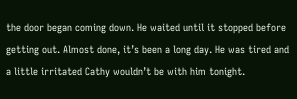the door began coming down. He waited until it stopped before getting out. Almost done, it’s been a long day. He was tired and a little irritated Cathy wouldn’t be with him tonight.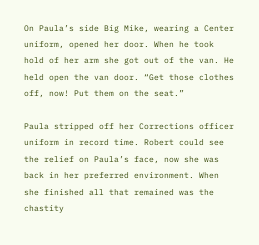On Paula’s side Big Mike, wearing a Center uniform, opened her door. When he took hold of her arm she got out of the van. He held open the van door. “Get those clothes off, now! Put them on the seat.”

Paula stripped off her Corrections officer uniform in record time. Robert could see the relief on Paula’s face, now she was back in her preferred environment. When she finished all that remained was the chastity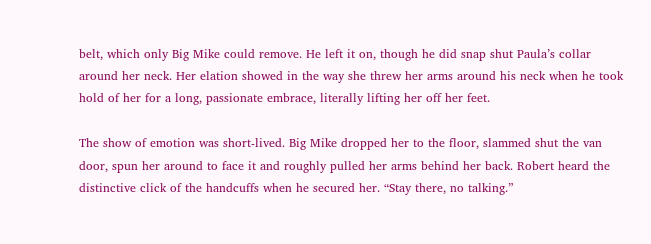belt, which only Big Mike could remove. He left it on, though he did snap shut Paula’s collar around her neck. Her elation showed in the way she threw her arms around his neck when he took hold of her for a long, passionate embrace, literally lifting her off her feet.

The show of emotion was short-lived. Big Mike dropped her to the floor, slammed shut the van door, spun her around to face it and roughly pulled her arms behind her back. Robert heard the distinctive click of the handcuffs when he secured her. “Stay there, no talking.”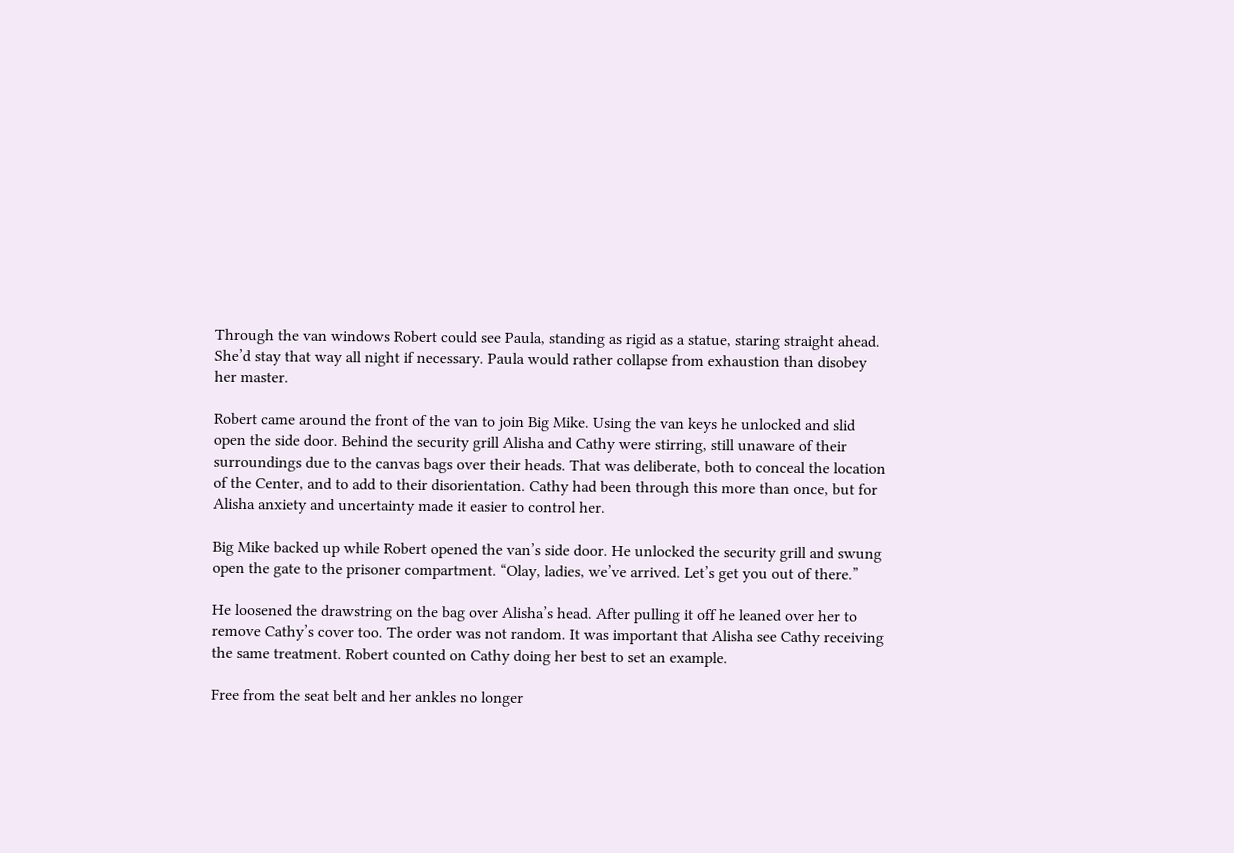Through the van windows Robert could see Paula, standing as rigid as a statue, staring straight ahead. She’d stay that way all night if necessary. Paula would rather collapse from exhaustion than disobey her master.

Robert came around the front of the van to join Big Mike. Using the van keys he unlocked and slid open the side door. Behind the security grill Alisha and Cathy were stirring, still unaware of their surroundings due to the canvas bags over their heads. That was deliberate, both to conceal the location of the Center, and to add to their disorientation. Cathy had been through this more than once, but for Alisha anxiety and uncertainty made it easier to control her.

Big Mike backed up while Robert opened the van’s side door. He unlocked the security grill and swung open the gate to the prisoner compartment. “Olay, ladies, we’ve arrived. Let’s get you out of there.”

He loosened the drawstring on the bag over Alisha’s head. After pulling it off he leaned over her to remove Cathy’s cover too. The order was not random. It was important that Alisha see Cathy receiving the same treatment. Robert counted on Cathy doing her best to set an example.

Free from the seat belt and her ankles no longer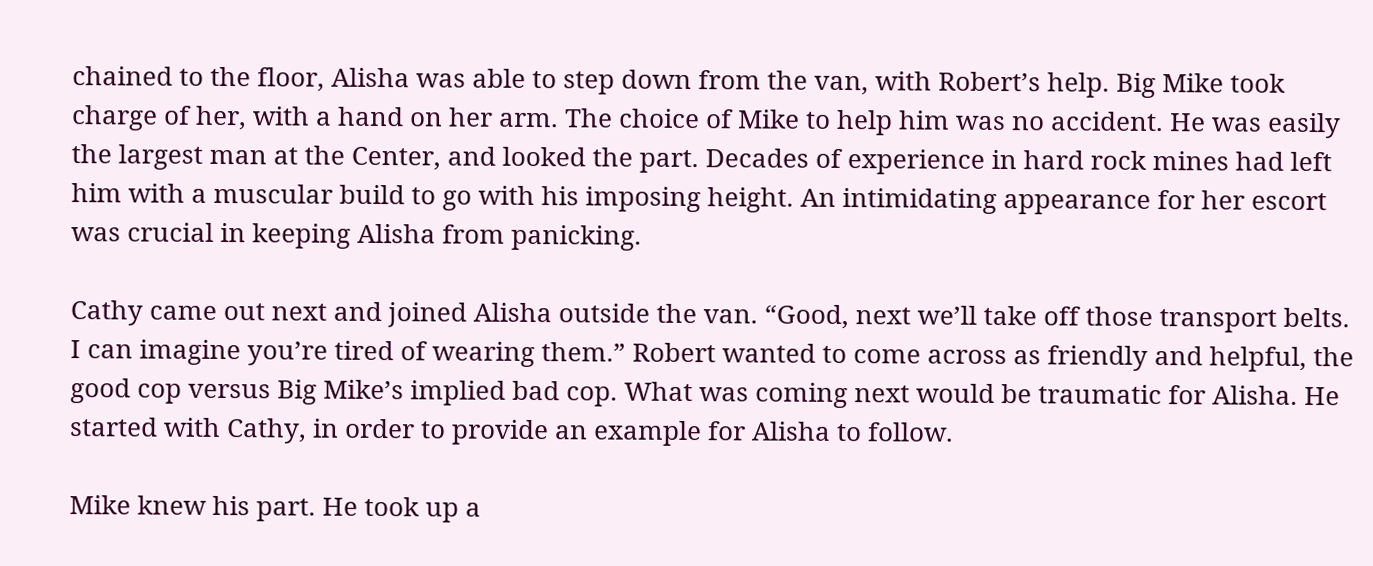chained to the floor, Alisha was able to step down from the van, with Robert’s help. Big Mike took charge of her, with a hand on her arm. The choice of Mike to help him was no accident. He was easily the largest man at the Center, and looked the part. Decades of experience in hard rock mines had left him with a muscular build to go with his imposing height. An intimidating appearance for her escort was crucial in keeping Alisha from panicking.

Cathy came out next and joined Alisha outside the van. “Good, next we’ll take off those transport belts. I can imagine you’re tired of wearing them.” Robert wanted to come across as friendly and helpful, the good cop versus Big Mike’s implied bad cop. What was coming next would be traumatic for Alisha. He started with Cathy, in order to provide an example for Alisha to follow.

Mike knew his part. He took up a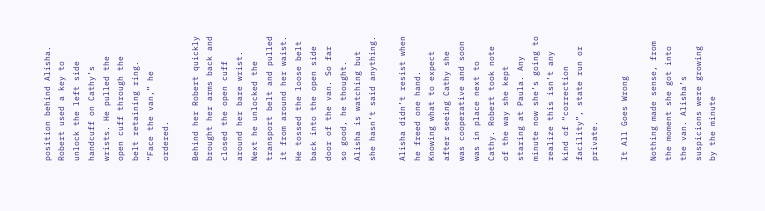position behind Alisha. Robert used a key to unlock the left side handcuff on Cathy’s wrists. He pulled the open cuff through the belt retaining ring. “Face the van,” he ordered.

Behind her Robert quickly brought her arms back and closed the open cuff around her bare wrist. Next he unlocked the transport belt and pulled it from around her waist. He tossed the loose belt back into the open side door of the van. So far so good, he thought. Alisha is watching but she hasn’t said anything.

Alisha didn’t resist when he freed one hand. Knowing what to expect after seeing Cathy she was cooperative and soon was in place next to Cathy. Robert took note of the way she kept staring at Paula. Any minute now she’s going to realize this isn’t any kind of “correction facility”, state run or private.

It All Goes Wrong

Nothing made sense, from the moment she got into the van. Alisha’s suspicions were growing by the minute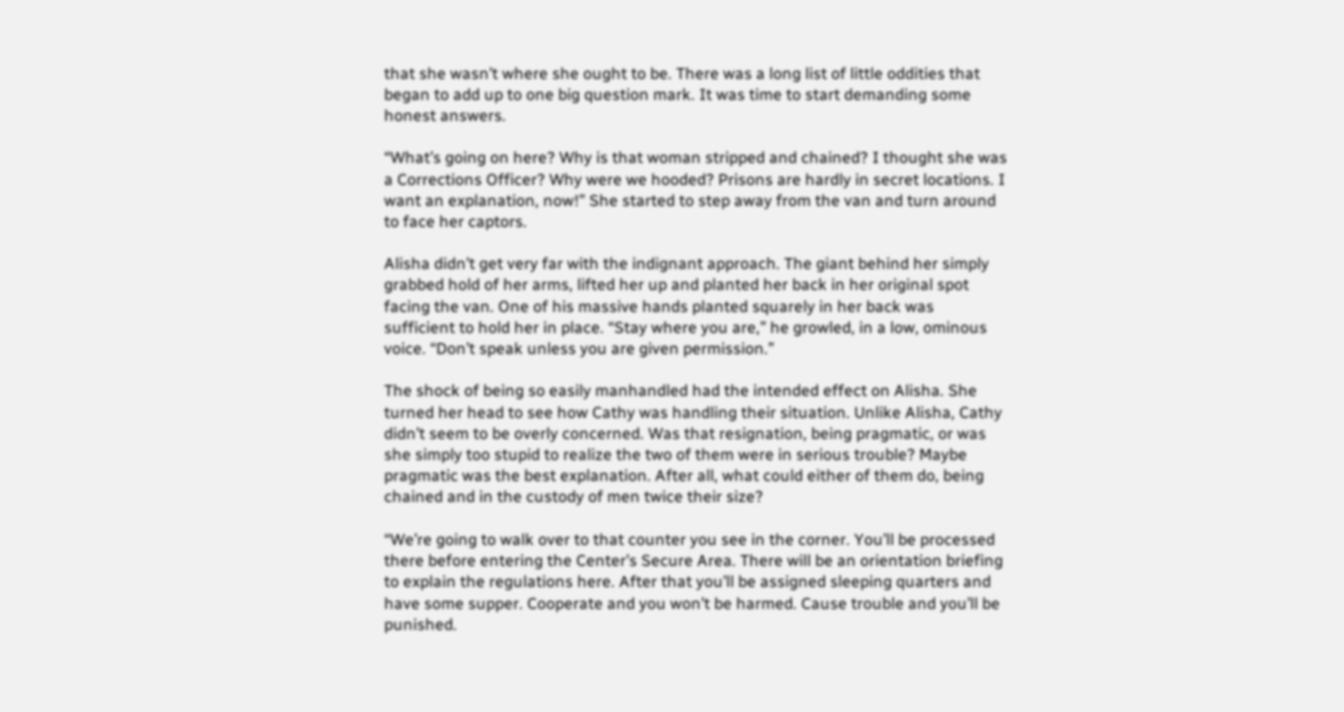that she wasn’t where she ought to be. There was a long list of little oddities that began to add up to one big question mark. It was time to start demanding some honest answers.

“What’s going on here? Why is that woman stripped and chained? I thought she was a Corrections Officer? Why were we hooded? Prisons are hardly in secret locations. I want an explanation, now!” She started to step away from the van and turn around to face her captors.

Alisha didn’t get very far with the indignant approach. The giant behind her simply grabbed hold of her arms, lifted her up and planted her back in her original spot facing the van. One of his massive hands planted squarely in her back was sufficient to hold her in place. “Stay where you are,” he growled, in a low, ominous voice. “Don’t speak unless you are given permission.”

The shock of being so easily manhandled had the intended effect on Alisha. She turned her head to see how Cathy was handling their situation. Unlike Alisha, Cathy didn’t seem to be overly concerned. Was that resignation, being pragmatic, or was she simply too stupid to realize the two of them were in serious trouble? Maybe pragmatic was the best explanation. After all, what could either of them do, being chained and in the custody of men twice their size?

“We’re going to walk over to that counter you see in the corner. You’ll be processed there before entering the Center’s Secure Area. There will be an orientation briefing to explain the regulations here. After that you’ll be assigned sleeping quarters and have some supper. Cooperate and you won’t be harmed. Cause trouble and you’ll be punished.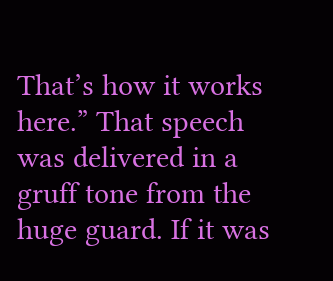That’s how it works here.” That speech was delivered in a gruff tone from the huge guard. If it was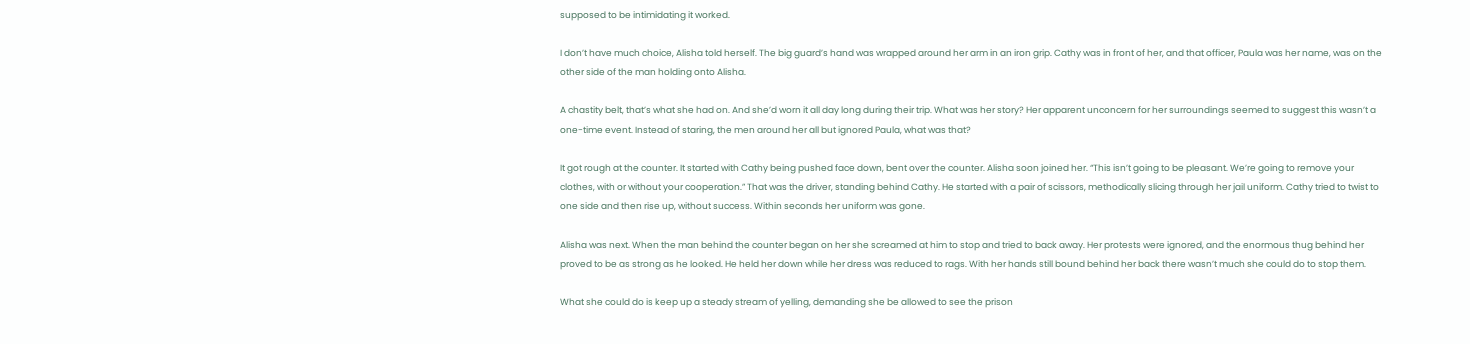supposed to be intimidating it worked.

I don’t have much choice, Alisha told herself. The big guard’s hand was wrapped around her arm in an iron grip. Cathy was in front of her, and that officer, Paula was her name, was on the other side of the man holding onto Alisha.

A chastity belt, that’s what she had on. And she’d worn it all day long during their trip. What was her story? Her apparent unconcern for her surroundings seemed to suggest this wasn’t a one-time event. Instead of staring, the men around her all but ignored Paula, what was that?

It got rough at the counter. It started with Cathy being pushed face down, bent over the counter. Alisha soon joined her. “This isn’t going to be pleasant. We’re going to remove your clothes, with or without your cooperation.” That was the driver, standing behind Cathy. He started with a pair of scissors, methodically slicing through her jail uniform. Cathy tried to twist to one side and then rise up, without success. Within seconds her uniform was gone.

Alisha was next. When the man behind the counter began on her she screamed at him to stop and tried to back away. Her protests were ignored, and the enormous thug behind her proved to be as strong as he looked. He held her down while her dress was reduced to rags. With her hands still bound behind her back there wasn’t much she could do to stop them.

What she could do is keep up a steady stream of yelling, demanding she be allowed to see the prison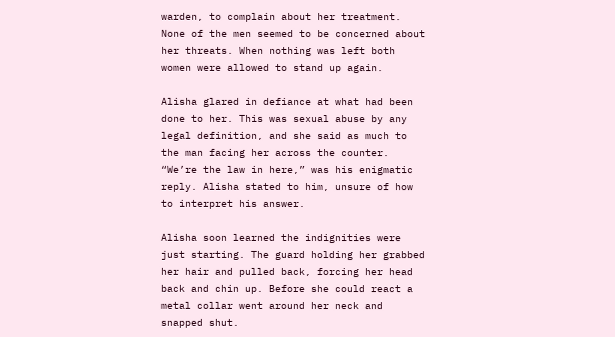warden, to complain about her treatment. None of the men seemed to be concerned about her threats. When nothing was left both women were allowed to stand up again.

Alisha glared in defiance at what had been done to her. This was sexual abuse by any legal definition, and she said as much to the man facing her across the counter. “We’re the law in here,” was his enigmatic reply. Alisha stated to him, unsure of how to interpret his answer.

Alisha soon learned the indignities were just starting. The guard holding her grabbed her hair and pulled back, forcing her head back and chin up. Before she could react a metal collar went around her neck and snapped shut.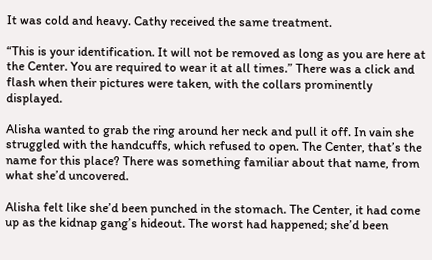It was cold and heavy. Cathy received the same treatment.

“This is your identification. It will not be removed as long as you are here at the Center. You are required to wear it at all times.” There was a click and flash when their pictures were taken, with the collars prominently displayed.

Alisha wanted to grab the ring around her neck and pull it off. In vain she struggled with the handcuffs, which refused to open. The Center, that’s the name for this place? There was something familiar about that name, from what she’d uncovered.

Alisha felt like she’d been punched in the stomach. The Center, it had come up as the kidnap gang’s hideout. The worst had happened; she’d been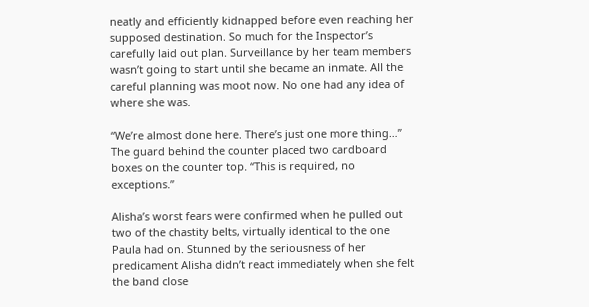neatly and efficiently kidnapped before even reaching her supposed destination. So much for the Inspector’s carefully laid out plan. Surveillance by her team members wasn’t going to start until she became an inmate. All the careful planning was moot now. No one had any idea of where she was.

“We’re almost done here. There’s just one more thing…” The guard behind the counter placed two cardboard boxes on the counter top. “This is required, no exceptions.”

Alisha’s worst fears were confirmed when he pulled out two of the chastity belts, virtually identical to the one Paula had on. Stunned by the seriousness of her predicament Alisha didn’t react immediately when she felt the band close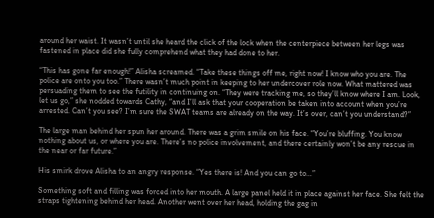around her waist. It wasn’t until she heard the click of the lock when the centerpiece between her legs was fastened in place did she fully comprehend what they had done to her.

“This has gone far enough!” Alisha screamed. “Take these things off me, right now! I know who you are. The police are onto you too.” There wasn’t much point in keeping to her undercover role now. What mattered was persuading them to see the futility in continuing on. “They were tracking me, so they’ll know where I am. Look, let us go,” she nodded towards Cathy, “and I’ll ask that your cooperation be taken into account when you’re arrested. Can’t you see? I’m sure the SWAT teams are already on the way. It’s over, can’t you understand?”

The large man behind her spun her around. There was a grim smile on his face. “You’re bluffing. You know nothing about us, or where you are. There’s no police involvement, and there certainly won’t be any rescue in the near or far future.”

His smirk drove Alisha to an angry response. “Yes there is! And you can go to…”

Something soft and filling was forced into her mouth. A large panel held it in place against her face. She felt the straps tightening behind her head. Another went over her head, holding the gag in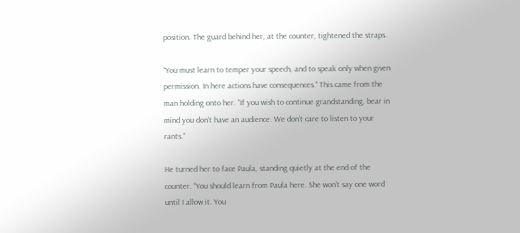position. The guard behind her, at the counter, tightened the straps.

“You must learn to temper your speech, and to speak only when given permission. In here actions have consequences.” This came from the man holding onto her. “If you wish to continue grandstanding, bear in mind you don’t have an audience. We don’t care to listen to your rants.”

He turned her to face Paula, standing quietly at the end of the counter. “You should learn from Paula here. She won’t say one word until I allow it. You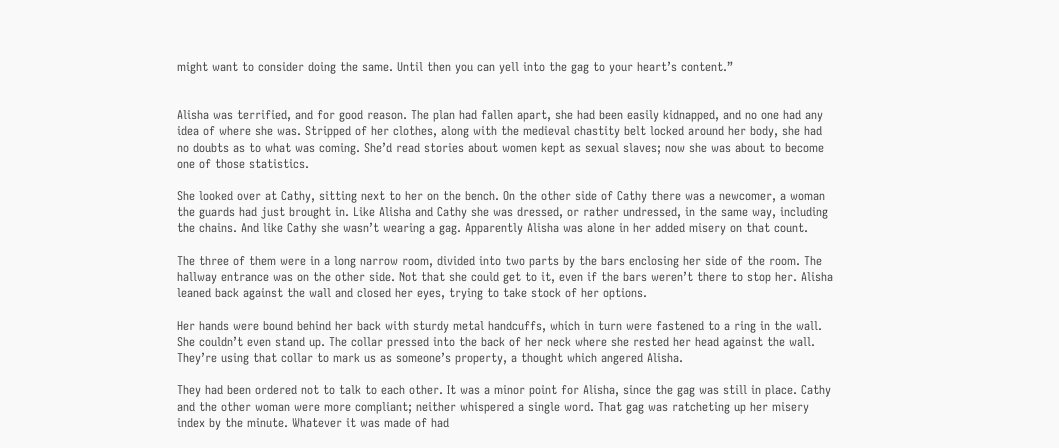might want to consider doing the same. Until then you can yell into the gag to your heart’s content.”


Alisha was terrified, and for good reason. The plan had fallen apart, she had been easily kidnapped, and no one had any idea of where she was. Stripped of her clothes, along with the medieval chastity belt locked around her body, she had no doubts as to what was coming. She’d read stories about women kept as sexual slaves; now she was about to become one of those statistics.

She looked over at Cathy, sitting next to her on the bench. On the other side of Cathy there was a newcomer, a woman the guards had just brought in. Like Alisha and Cathy she was dressed, or rather undressed, in the same way, including the chains. And like Cathy she wasn’t wearing a gag. Apparently Alisha was alone in her added misery on that count.

The three of them were in a long narrow room, divided into two parts by the bars enclosing her side of the room. The hallway entrance was on the other side. Not that she could get to it, even if the bars weren’t there to stop her. Alisha leaned back against the wall and closed her eyes, trying to take stock of her options.

Her hands were bound behind her back with sturdy metal handcuffs, which in turn were fastened to a ring in the wall. She couldn’t even stand up. The collar pressed into the back of her neck where she rested her head against the wall. They’re using that collar to mark us as someone’s property, a thought which angered Alisha.

They had been ordered not to talk to each other. It was a minor point for Alisha, since the gag was still in place. Cathy and the other woman were more compliant; neither whispered a single word. That gag was ratcheting up her misery index by the minute. Whatever it was made of had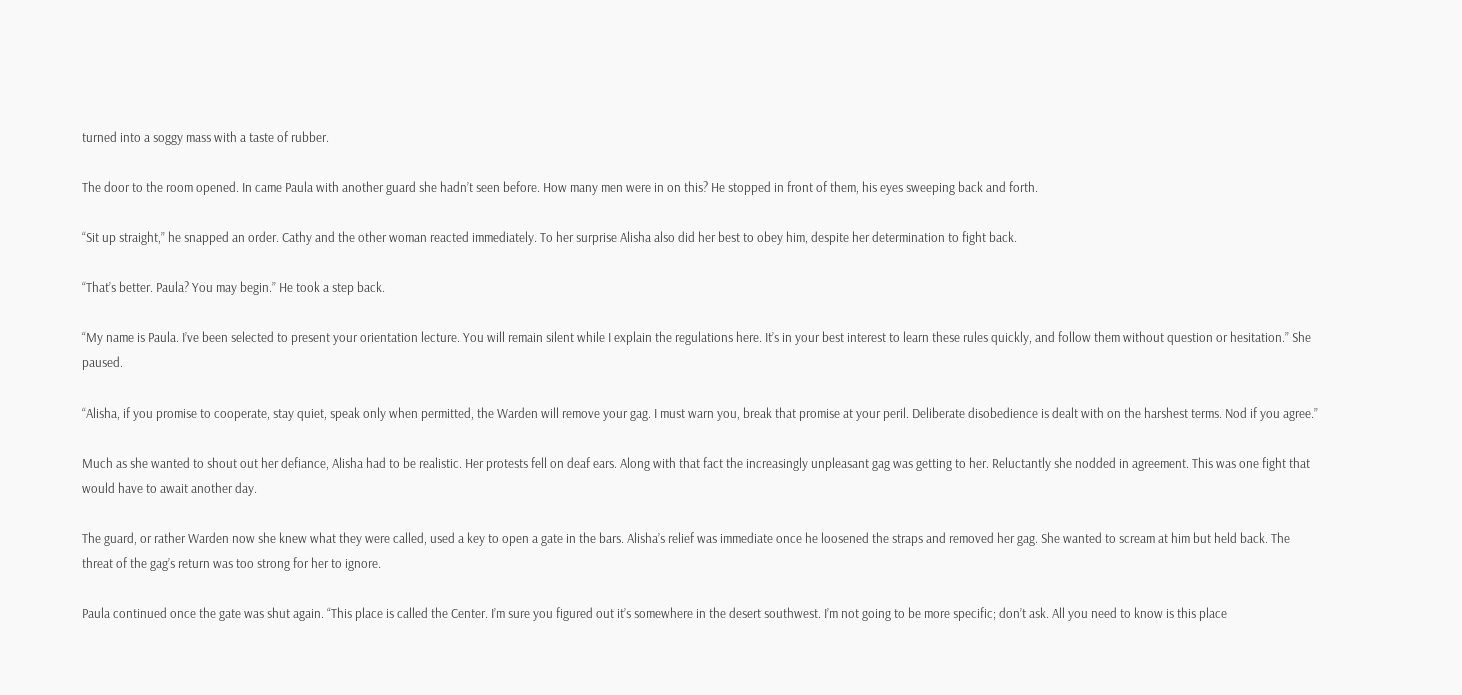turned into a soggy mass with a taste of rubber.

The door to the room opened. In came Paula with another guard she hadn’t seen before. How many men were in on this? He stopped in front of them, his eyes sweeping back and forth.

“Sit up straight,” he snapped an order. Cathy and the other woman reacted immediately. To her surprise Alisha also did her best to obey him, despite her determination to fight back.

“That’s better. Paula? You may begin.” He took a step back.

“My name is Paula. I’ve been selected to present your orientation lecture. You will remain silent while I explain the regulations here. It’s in your best interest to learn these rules quickly, and follow them without question or hesitation.” She paused.

“Alisha, if you promise to cooperate, stay quiet, speak only when permitted, the Warden will remove your gag. I must warn you, break that promise at your peril. Deliberate disobedience is dealt with on the harshest terms. Nod if you agree.”

Much as she wanted to shout out her defiance, Alisha had to be realistic. Her protests fell on deaf ears. Along with that fact the increasingly unpleasant gag was getting to her. Reluctantly she nodded in agreement. This was one fight that would have to await another day.

The guard, or rather Warden now she knew what they were called, used a key to open a gate in the bars. Alisha’s relief was immediate once he loosened the straps and removed her gag. She wanted to scream at him but held back. The threat of the gag’s return was too strong for her to ignore.

Paula continued once the gate was shut again. “This place is called the Center. I’m sure you figured out it’s somewhere in the desert southwest. I’m not going to be more specific; don’t ask. All you need to know is this place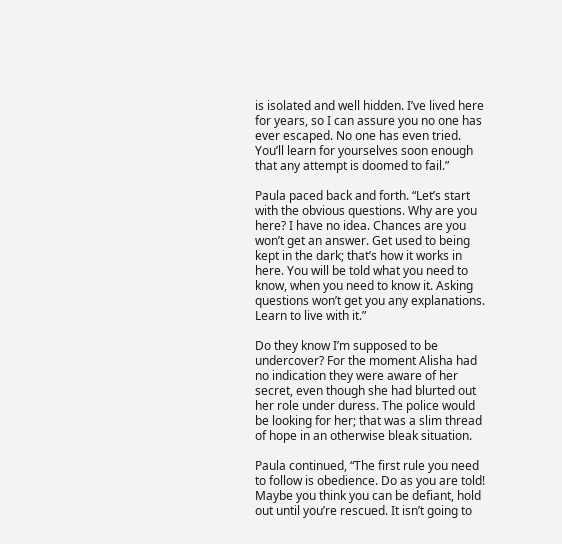is isolated and well hidden. I’ve lived here for years, so I can assure you no one has ever escaped. No one has even tried. You’ll learn for yourselves soon enough that any attempt is doomed to fail.”

Paula paced back and forth. “Let’s start with the obvious questions. Why are you here? I have no idea. Chances are you won’t get an answer. Get used to being kept in the dark; that’s how it works in here. You will be told what you need to know, when you need to know it. Asking questions won’t get you any explanations. Learn to live with it.”

Do they know I’m supposed to be undercover? For the moment Alisha had no indication they were aware of her secret, even though she had blurted out her role under duress. The police would be looking for her; that was a slim thread of hope in an otherwise bleak situation.

Paula continued, “The first rule you need to follow is obedience. Do as you are told! Maybe you think you can be defiant, hold out until you’re rescued. It isn’t going to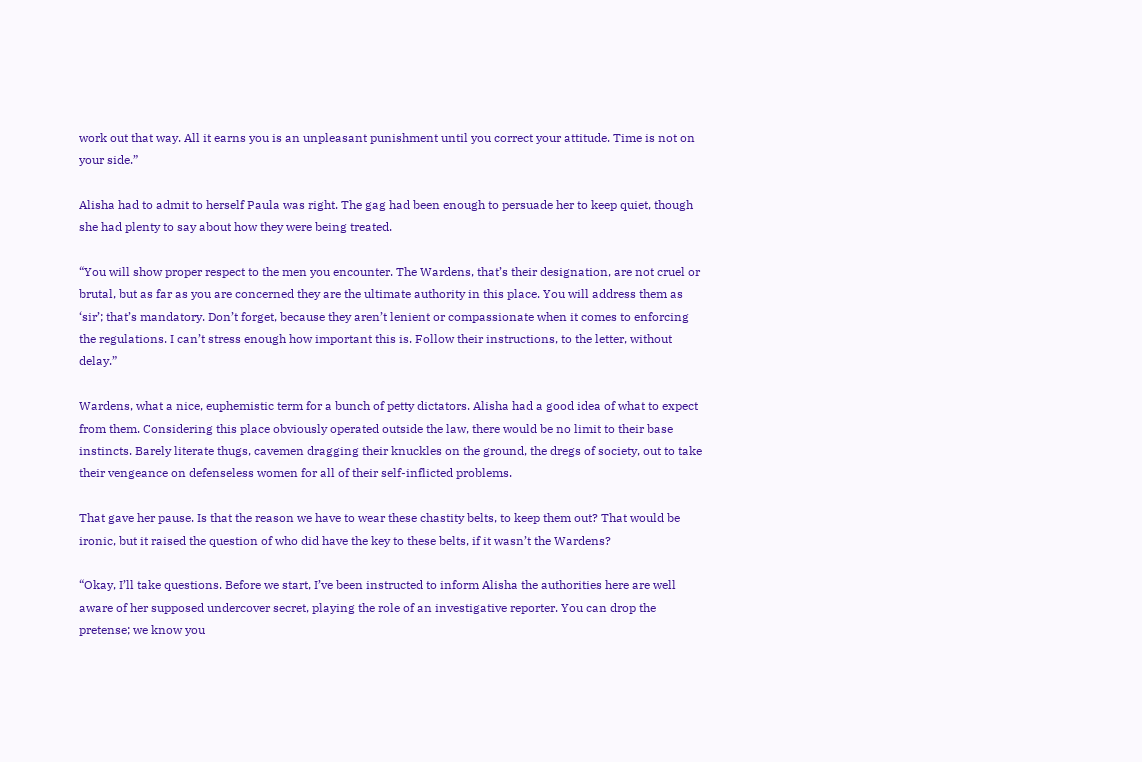work out that way. All it earns you is an unpleasant punishment until you correct your attitude. Time is not on your side.”

Alisha had to admit to herself Paula was right. The gag had been enough to persuade her to keep quiet, though she had plenty to say about how they were being treated.

“You will show proper respect to the men you encounter. The Wardens, that’s their designation, are not cruel or brutal, but as far as you are concerned they are the ultimate authority in this place. You will address them as ‘sir’; that’s mandatory. Don’t forget, because they aren’t lenient or compassionate when it comes to enforcing the regulations. I can’t stress enough how important this is. Follow their instructions, to the letter, without delay.”

Wardens, what a nice, euphemistic term for a bunch of petty dictators. Alisha had a good idea of what to expect from them. Considering this place obviously operated outside the law, there would be no limit to their base instincts. Barely literate thugs, cavemen dragging their knuckles on the ground, the dregs of society, out to take their vengeance on defenseless women for all of their self-inflicted problems.

That gave her pause. Is that the reason we have to wear these chastity belts, to keep them out? That would be ironic, but it raised the question of who did have the key to these belts, if it wasn’t the Wardens?

“Okay, I’ll take questions. Before we start, I’ve been instructed to inform Alisha the authorities here are well aware of her supposed undercover secret, playing the role of an investigative reporter. You can drop the pretense; we know you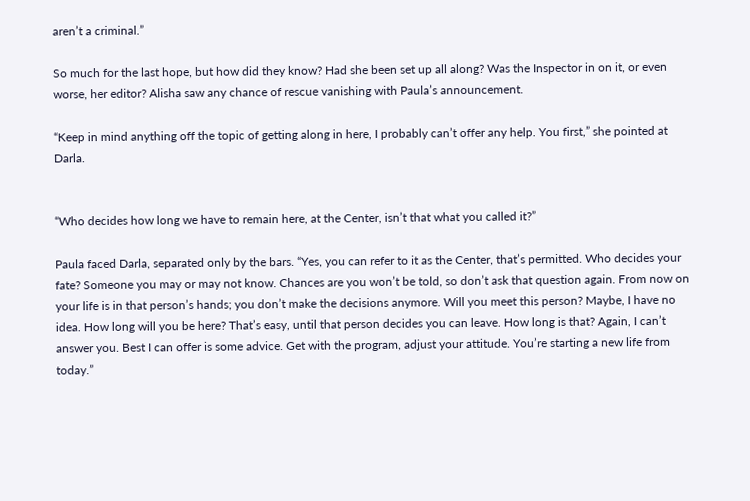aren’t a criminal.”

So much for the last hope, but how did they know? Had she been set up all along? Was the Inspector in on it, or even worse, her editor? Alisha saw any chance of rescue vanishing with Paula’s announcement.

“Keep in mind anything off the topic of getting along in here, I probably can’t offer any help. You first,” she pointed at Darla.


“Who decides how long we have to remain here, at the Center, isn’t that what you called it?”

Paula faced Darla, separated only by the bars. “Yes, you can refer to it as the Center, that’s permitted. Who decides your fate? Someone you may or may not know. Chances are you won’t be told, so don’t ask that question again. From now on your life is in that person’s hands; you don’t make the decisions anymore. Will you meet this person? Maybe, I have no idea. How long will you be here? That’s easy, until that person decides you can leave. How long is that? Again, I can’t answer you. Best I can offer is some advice. Get with the program, adjust your attitude. You’re starting a new life from today.”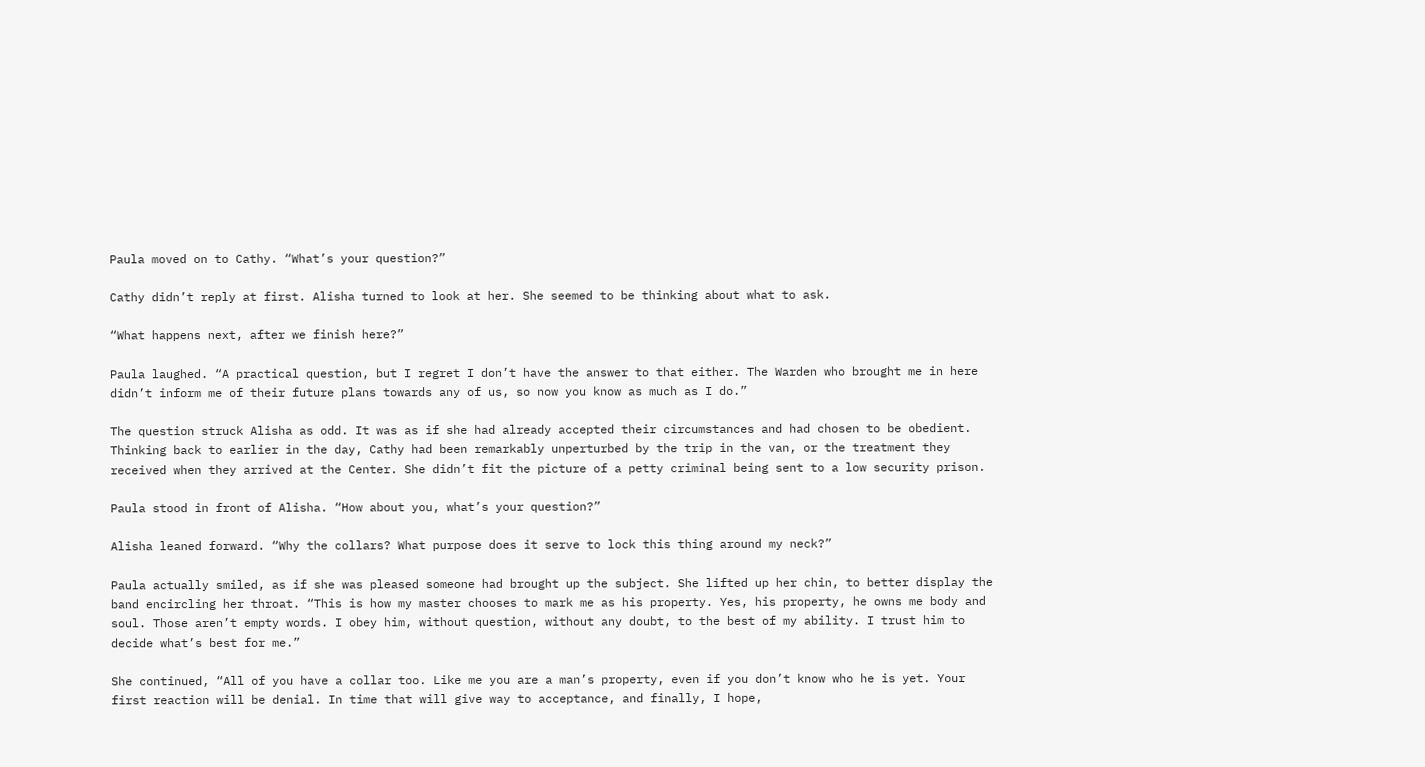Paula moved on to Cathy. “What’s your question?”

Cathy didn’t reply at first. Alisha turned to look at her. She seemed to be thinking about what to ask.

“What happens next, after we finish here?”

Paula laughed. “A practical question, but I regret I don’t have the answer to that either. The Warden who brought me in here didn’t inform me of their future plans towards any of us, so now you know as much as I do.”

The question struck Alisha as odd. It was as if she had already accepted their circumstances and had chosen to be obedient. Thinking back to earlier in the day, Cathy had been remarkably unperturbed by the trip in the van, or the treatment they received when they arrived at the Center. She didn’t fit the picture of a petty criminal being sent to a low security prison.

Paula stood in front of Alisha. “How about you, what’s your question?”

Alisha leaned forward. “Why the collars? What purpose does it serve to lock this thing around my neck?”

Paula actually smiled, as if she was pleased someone had brought up the subject. She lifted up her chin, to better display the band encircling her throat. “This is how my master chooses to mark me as his property. Yes, his property, he owns me body and soul. Those aren’t empty words. I obey him, without question, without any doubt, to the best of my ability. I trust him to decide what’s best for me.”

She continued, “All of you have a collar too. Like me you are a man’s property, even if you don’t know who he is yet. Your first reaction will be denial. In time that will give way to acceptance, and finally, I hope,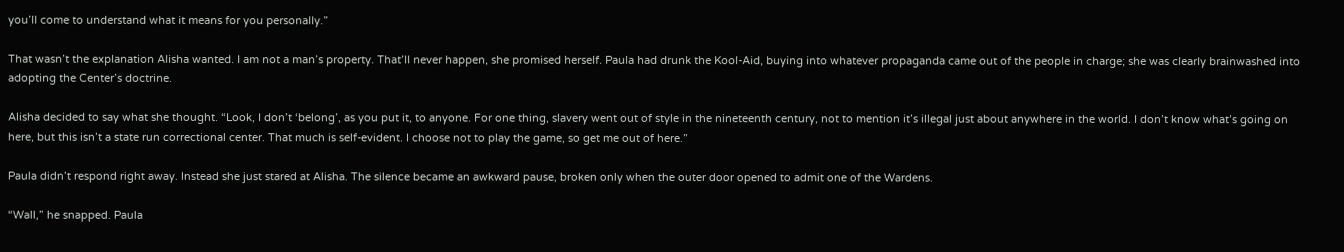you’ll come to understand what it means for you personally.”

That wasn’t the explanation Alisha wanted. I am not a man’s property. That’ll never happen, she promised herself. Paula had drunk the Kool-Aid, buying into whatever propaganda came out of the people in charge; she was clearly brainwashed into adopting the Center’s doctrine.

Alisha decided to say what she thought. “Look, I don’t ‘belong’, as you put it, to anyone. For one thing, slavery went out of style in the nineteenth century, not to mention it’s illegal just about anywhere in the world. I don’t know what’s going on here, but this isn’t a state run correctional center. That much is self-evident. I choose not to play the game, so get me out of here.”

Paula didn’t respond right away. Instead she just stared at Alisha. The silence became an awkward pause, broken only when the outer door opened to admit one of the Wardens.

“Wall,” he snapped. Paula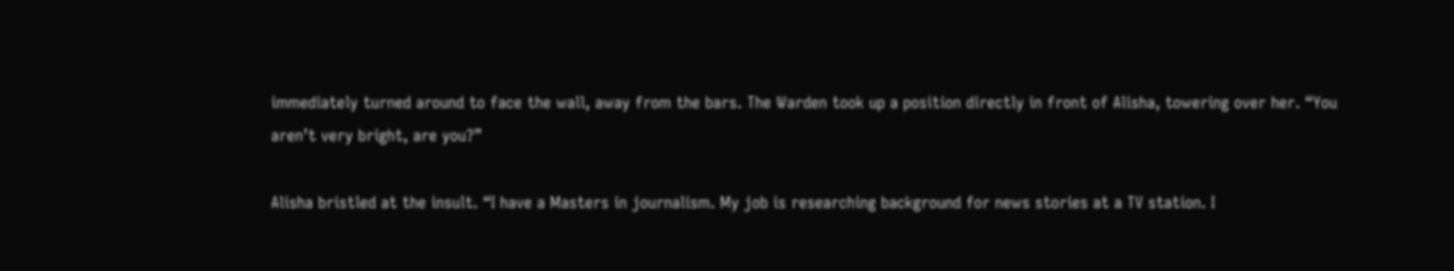immediately turned around to face the wall, away from the bars. The Warden took up a position directly in front of Alisha, towering over her. “You aren’t very bright, are you?”

Alisha bristled at the insult. “I have a Masters in journalism. My job is researching background for news stories at a TV station. I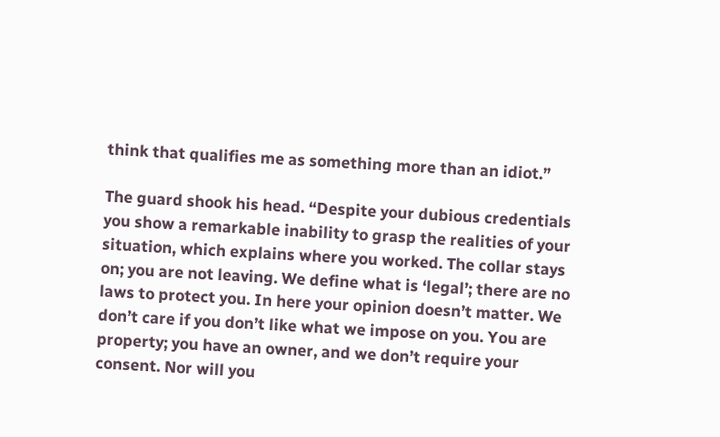think that qualifies me as something more than an idiot.”

The guard shook his head. “Despite your dubious credentials you show a remarkable inability to grasp the realities of your situation, which explains where you worked. The collar stays on; you are not leaving. We define what is ‘legal’; there are no laws to protect you. In here your opinion doesn’t matter. We don’t care if you don’t like what we impose on you. You are property; you have an owner, and we don’t require your consent. Nor will you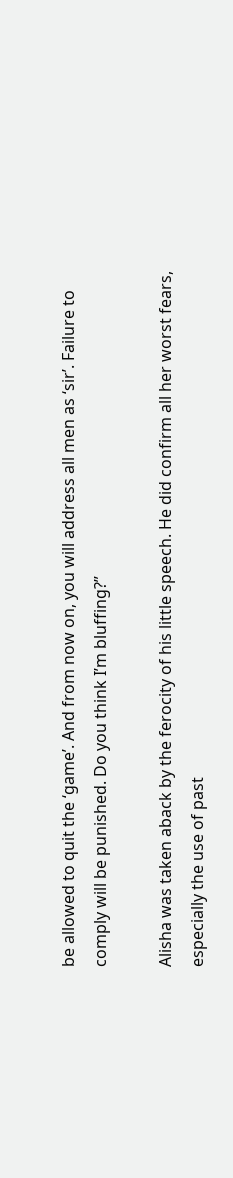be allowed to quit the ‘game’. And from now on, you will address all men as ‘sir’. Failure to comply will be punished. Do you think I’m bluffing?”

Alisha was taken aback by the ferocity of his little speech. He did confirm all her worst fears, especially the use of past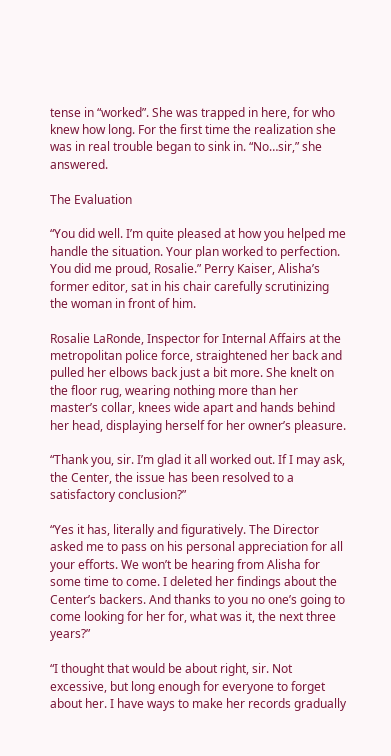tense in “worked”. She was trapped in here, for who knew how long. For the first time the realization she was in real trouble began to sink in. “No…sir,” she answered.

The Evaluation

“You did well. I’m quite pleased at how you helped me handle the situation. Your plan worked to perfection. You did me proud, Rosalie.” Perry Kaiser, Alisha’s former editor, sat in his chair carefully scrutinizing the woman in front of him.

Rosalie LaRonde, Inspector for Internal Affairs at the metropolitan police force, straightened her back and pulled her elbows back just a bit more. She knelt on the floor rug, wearing nothing more than her master’s collar, knees wide apart and hands behind her head, displaying herself for her owner’s pleasure.

“Thank you, sir. I’m glad it all worked out. If I may ask, the Center, the issue has been resolved to a satisfactory conclusion?”

“Yes it has, literally and figuratively. The Director asked me to pass on his personal appreciation for all your efforts. We won’t be hearing from Alisha for some time to come. I deleted her findings about the Center’s backers. And thanks to you no one’s going to come looking for her for, what was it, the next three years?”

“I thought that would be about right, sir. Not excessive, but long enough for everyone to forget about her. I have ways to make her records gradually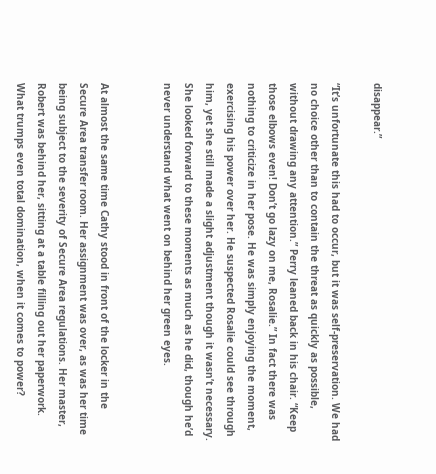disappear.”

“It’s unfortunate this had to occur, but it was self-preservation. We had no choice other than to contain the threat as quickly as possible, without drawing any attention.” Perry leaned back in his chair. “Keep those elbows even! Don’t go lazy on me, Rosalie.” In fact there was nothing to criticize in her pose. He was simply enjoying the moment, exercising his power over her. He suspected Rosalie could see through him, yet she still made a slight adjustment though it wasn’t necessary. She looked forward to these moments as much as he did, though he’d never understand what went on behind her green eyes.


At almost the same time Cathy stood in front of the locker in the Secure Area transfer room. Her assignment was over, as was her time being subject to the severity of Secure Area regulations. Her master, Robert was behind her, sitting at a table filling out her paperwork. What trumps even total domination, when it comes to power?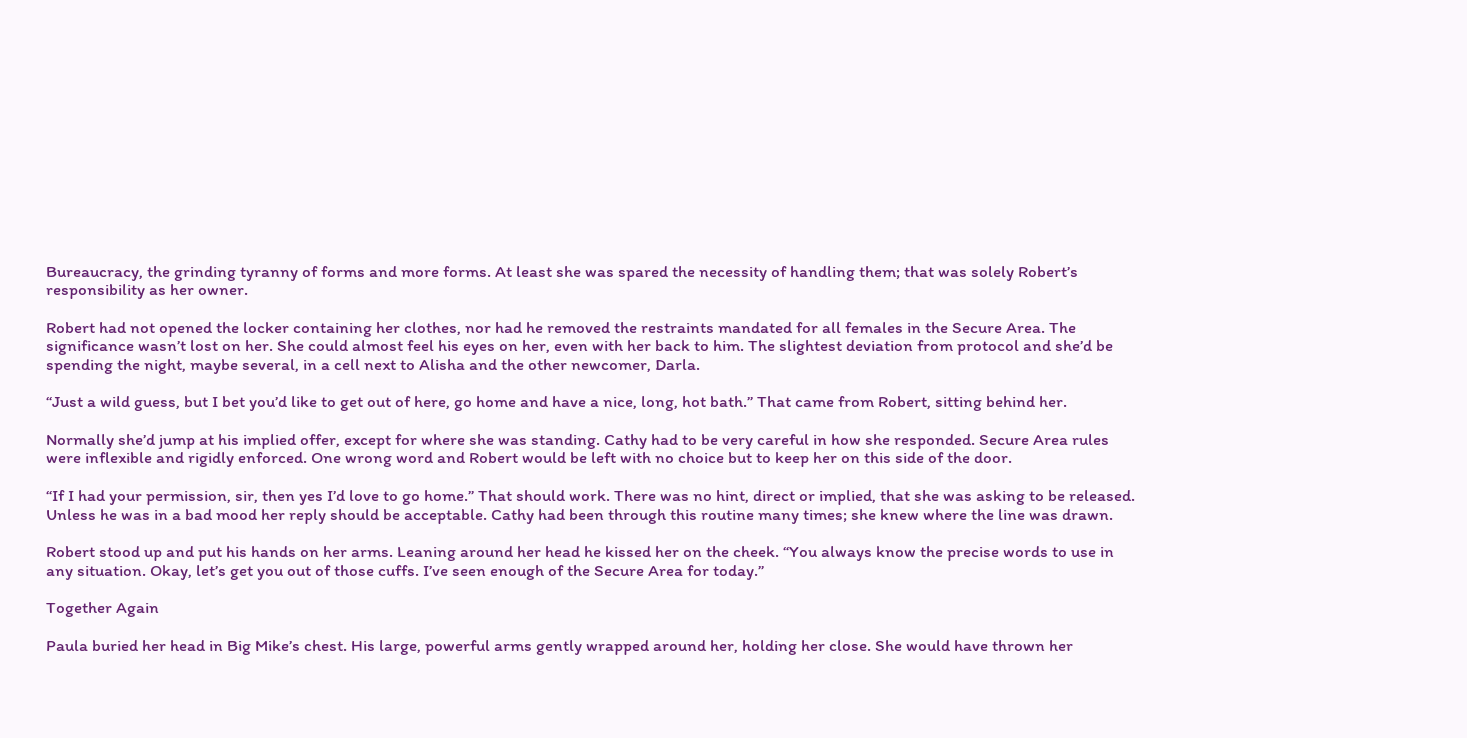Bureaucracy, the grinding tyranny of forms and more forms. At least she was spared the necessity of handling them; that was solely Robert’s responsibility as her owner.

Robert had not opened the locker containing her clothes, nor had he removed the restraints mandated for all females in the Secure Area. The significance wasn’t lost on her. She could almost feel his eyes on her, even with her back to him. The slightest deviation from protocol and she’d be spending the night, maybe several, in a cell next to Alisha and the other newcomer, Darla.

“Just a wild guess, but I bet you’d like to get out of here, go home and have a nice, long, hot bath.” That came from Robert, sitting behind her.

Normally she’d jump at his implied offer, except for where she was standing. Cathy had to be very careful in how she responded. Secure Area rules were inflexible and rigidly enforced. One wrong word and Robert would be left with no choice but to keep her on this side of the door.

“If I had your permission, sir, then yes I’d love to go home.” That should work. There was no hint, direct or implied, that she was asking to be released. Unless he was in a bad mood her reply should be acceptable. Cathy had been through this routine many times; she knew where the line was drawn.

Robert stood up and put his hands on her arms. Leaning around her head he kissed her on the cheek. “You always know the precise words to use in any situation. Okay, let’s get you out of those cuffs. I’ve seen enough of the Secure Area for today.”

Together Again

Paula buried her head in Big Mike’s chest. His large, powerful arms gently wrapped around her, holding her close. She would have thrown her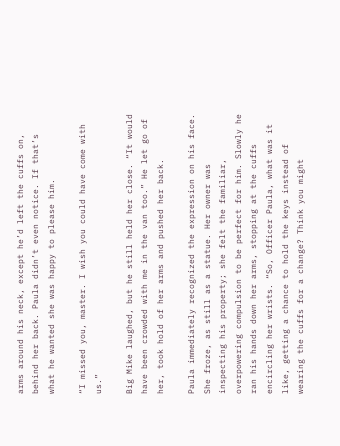arms around his neck, except he’d left the cuffs on, behind her back. Paula didn’t even notice. If that’s what he wanted she was happy to please him.

“I missed you, master. I wish you could have come with us.”

Big Mike laughed, but he still held her close. “It would have been crowded with me in the van too.” He let go of her, took hold of her arms and pushed her back.

Paula immediately recognized the expression on his face. She froze, as still as a statue. Her owner was inspecting his property; she felt the familiar, overpowering compulsion to be perfect for him. Slowly he ran his hands down her arms, stopping at the cuffs encircling her wrists. “So, Officer Paula, what was it like, getting a chance to hold the keys instead of wearing the cuffs for a change? Think you might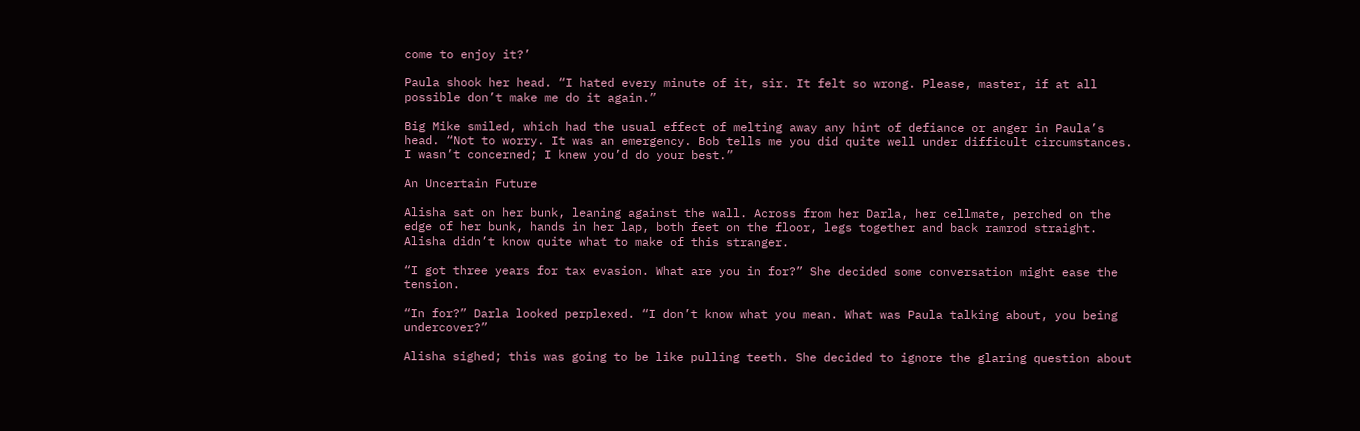come to enjoy it?’

Paula shook her head. “I hated every minute of it, sir. It felt so wrong. Please, master, if at all possible don’t make me do it again.”

Big Mike smiled, which had the usual effect of melting away any hint of defiance or anger in Paula’s head. “Not to worry. It was an emergency. Bob tells me you did quite well under difficult circumstances. I wasn’t concerned; I knew you’d do your best.”

An Uncertain Future

Alisha sat on her bunk, leaning against the wall. Across from her Darla, her cellmate, perched on the edge of her bunk, hands in her lap, both feet on the floor, legs together and back ramrod straight. Alisha didn’t know quite what to make of this stranger.

“I got three years for tax evasion. What are you in for?” She decided some conversation might ease the tension.

“In for?” Darla looked perplexed. “I don’t know what you mean. What was Paula talking about, you being undercover?”

Alisha sighed; this was going to be like pulling teeth. She decided to ignore the glaring question about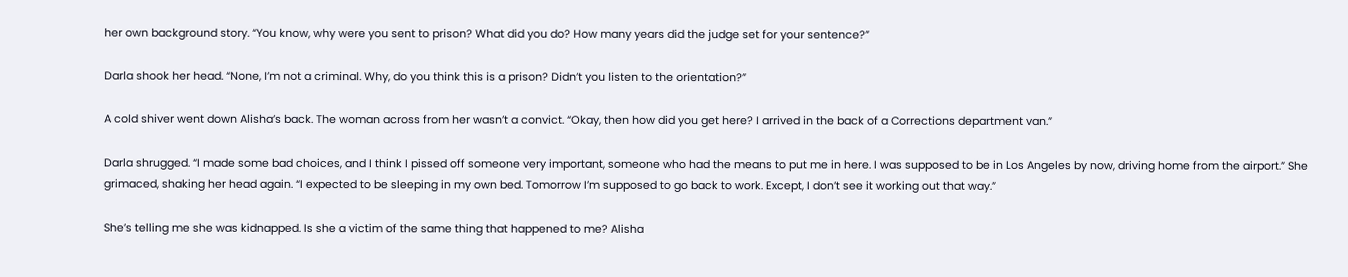her own background story. “You know, why were you sent to prison? What did you do? How many years did the judge set for your sentence?”

Darla shook her head. “None, I’m not a criminal. Why, do you think this is a prison? Didn’t you listen to the orientation?”

A cold shiver went down Alisha’s back. The woman across from her wasn’t a convict. “Okay, then how did you get here? I arrived in the back of a Corrections department van.”

Darla shrugged. “I made some bad choices, and I think I pissed off someone very important, someone who had the means to put me in here. I was supposed to be in Los Angeles by now, driving home from the airport.” She grimaced, shaking her head again. “I expected to be sleeping in my own bed. Tomorrow I’m supposed to go back to work. Except, I don’t see it working out that way.”

She’s telling me she was kidnapped. Is she a victim of the same thing that happened to me? Alisha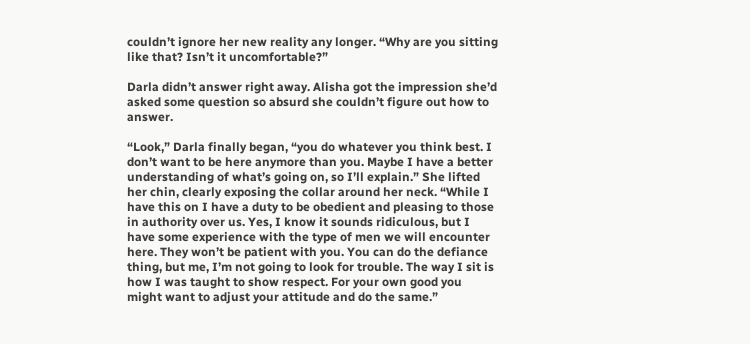couldn’t ignore her new reality any longer. “Why are you sitting like that? Isn’t it uncomfortable?”

Darla didn’t answer right away. Alisha got the impression she’d asked some question so absurd she couldn’t figure out how to answer.

“Look,” Darla finally began, “you do whatever you think best. I don’t want to be here anymore than you. Maybe I have a better understanding of what’s going on, so I’ll explain.” She lifted her chin, clearly exposing the collar around her neck. “While I have this on I have a duty to be obedient and pleasing to those in authority over us. Yes, I know it sounds ridiculous, but I have some experience with the type of men we will encounter here. They won’t be patient with you. You can do the defiance thing, but me, I’m not going to look for trouble. The way I sit is how I was taught to show respect. For your own good you might want to adjust your attitude and do the same.”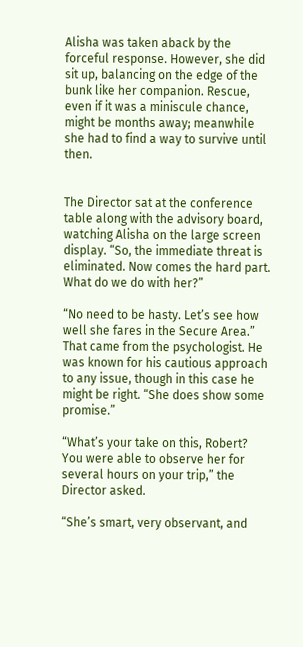Alisha was taken aback by the forceful response. However, she did sit up, balancing on the edge of the bunk like her companion. Rescue, even if it was a miniscule chance, might be months away; meanwhile she had to find a way to survive until then.


The Director sat at the conference table along with the advisory board, watching Alisha on the large screen display. “So, the immediate threat is eliminated. Now comes the hard part. What do we do with her?”

“No need to be hasty. Let’s see how well she fares in the Secure Area.” That came from the psychologist. He was known for his cautious approach to any issue, though in this case he might be right. “She does show some promise.”

“What’s your take on this, Robert? You were able to observe her for several hours on your trip,” the Director asked.

“She’s smart, very observant, and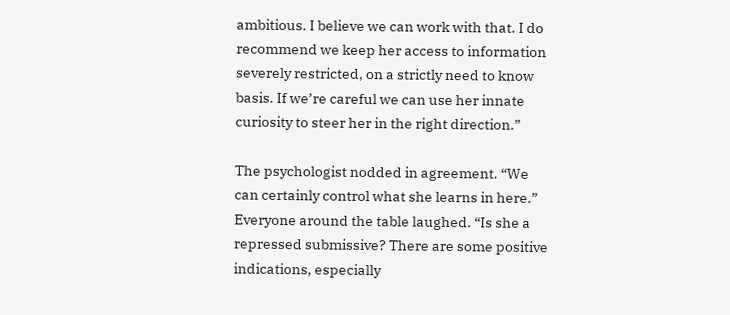ambitious. I believe we can work with that. I do recommend we keep her access to information severely restricted, on a strictly need to know basis. If we’re careful we can use her innate curiosity to steer her in the right direction.”

The psychologist nodded in agreement. “We can certainly control what she learns in here.” Everyone around the table laughed. “Is she a repressed submissive? There are some positive indications, especially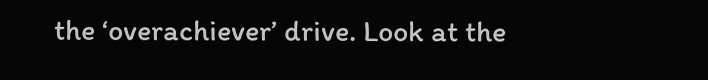the ‘overachiever’ drive. Look at the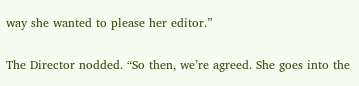way she wanted to please her editor.”

The Director nodded. “So then, we’re agreed. She goes into the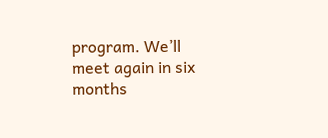program. We’ll meet again in six months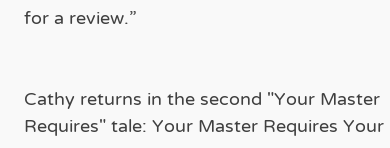for a review.”


Cathy returns in the second "Your Master Requires" tale: Your Master Requires Your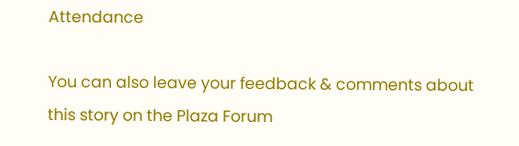Attendance

You can also leave your feedback & comments about this story on the Plaza Forum